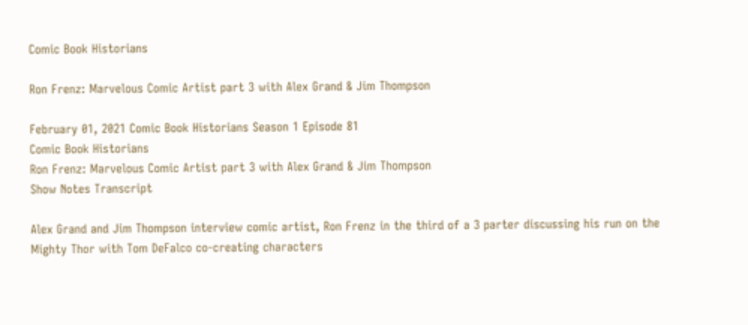Comic Book Historians

Ron Frenz: Marvelous Comic Artist part 3 with Alex Grand & Jim Thompson

February 01, 2021 Comic Book Historians Season 1 Episode 81
Comic Book Historians
Ron Frenz: Marvelous Comic Artist part 3 with Alex Grand & Jim Thompson
Show Notes Transcript

Alex Grand and Jim Thompson interview comic artist, Ron Frenz in the third of a 3 parter discussing his run on the Mighty Thor with Tom DeFalco co-creating characters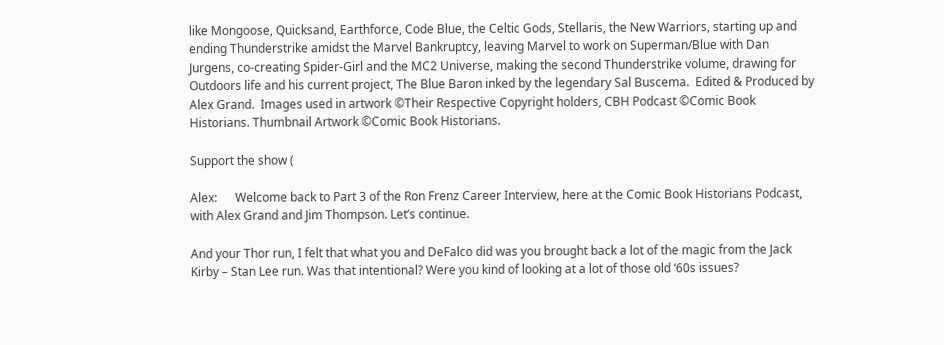like Mongoose, Quicksand, Earthforce, Code Blue, the Celtic Gods, Stellaris, the New Warriors, starting up and ending Thunderstrike amidst the Marvel Bankruptcy, leaving Marvel to work on Superman/Blue with Dan Jurgens, co-creating Spider-Girl and the MC2 Universe, making the second Thunderstrike volume, drawing for Outdoors life and his current project, The Blue Baron inked by the legendary Sal Buscema.  Edited & Produced by Alex Grand.  Images used in artwork ©Their Respective Copyright holders, CBH Podcast ©Comic Book Historians. Thumbnail Artwork ©Comic Book Historians.

Support the show (

Alex:      Welcome back to Part 3 of the Ron Frenz Career Interview, here at the Comic Book Historians Podcast, with Alex Grand and Jim Thompson. Let’s continue.

And your Thor run, I felt that what you and DeFalco did was you brought back a lot of the magic from the Jack Kirby – Stan Lee run. Was that intentional? Were you kind of looking at a lot of those old ‘60s issues?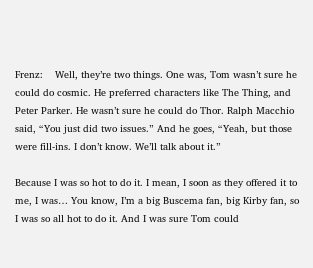Frenz:    Well, they’re two things. One was, Tom wasn’t sure he could do cosmic. He preferred characters like The Thing, and Peter Parker. He wasn’t sure he could do Thor. Ralph Macchio said, “You just did two issues.” And he goes, “Yeah, but those were fill-ins. I don’t know. We’ll talk about it.”

Because I was so hot to do it. I mean, I soon as they offered it to me, I was… You know, I’m a big Buscema fan, big Kirby fan, so I was so all hot to do it. And I was sure Tom could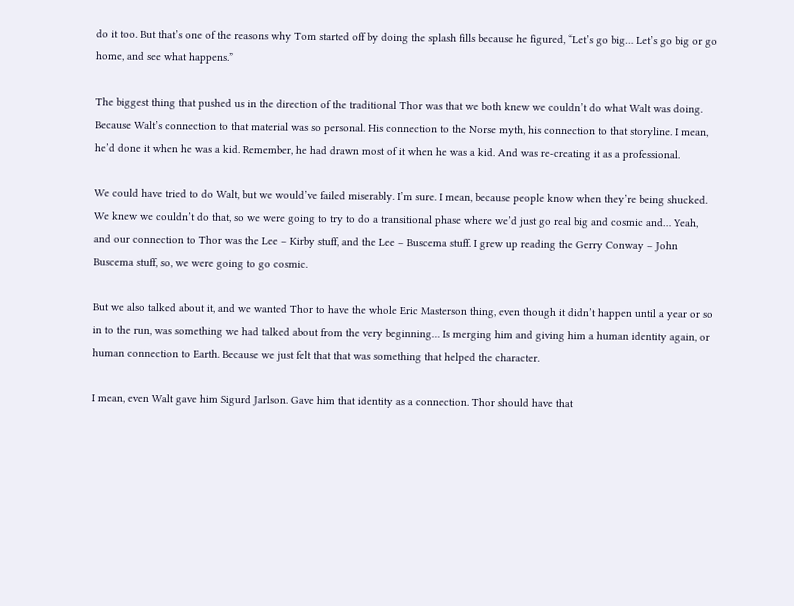do it too. But that’s one of the reasons why Tom started off by doing the splash fills because he figured, “Let’s go big… Let’s go big or go home, and see what happens.”

The biggest thing that pushed us in the direction of the traditional Thor was that we both knew we couldn’t do what Walt was doing. Because Walt’s connection to that material was so personal. His connection to the Norse myth, his connection to that storyline. I mean, he’d done it when he was a kid. Remember, he had drawn most of it when he was a kid. And was re-creating it as a professional.

We could have tried to do Walt, but we would’ve failed miserably. I’m sure. I mean, because people know when they’re being shucked. We knew we couldn’t do that, so we were going to try to do a transitional phase where we’d just go real big and cosmic and… Yeah, and our connection to Thor was the Lee – Kirby stuff, and the Lee – Buscema stuff. I grew up reading the Gerry Conway – John Buscema stuff, so, we were going to go cosmic.

But we also talked about it, and we wanted Thor to have the whole Eric Masterson thing, even though it didn’t happen until a year or so in to the run, was something we had talked about from the very beginning… Is merging him and giving him a human identity again, or human connection to Earth. Because we just felt that that was something that helped the character.

I mean, even Walt gave him Sigurd Jarlson. Gave him that identity as a connection. Thor should have that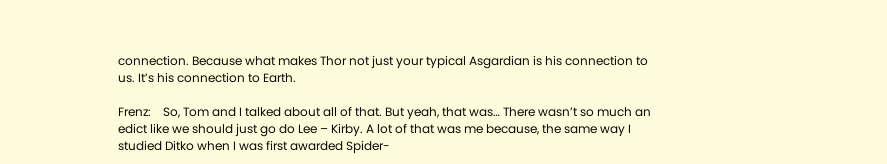connection. Because what makes Thor not just your typical Asgardian is his connection to us. It’s his connection to Earth.

Frenz:    So, Tom and I talked about all of that. But yeah, that was… There wasn’t so much an edict like we should just go do Lee – Kirby. A lot of that was me because, the same way I studied Ditko when I was first awarded Spider-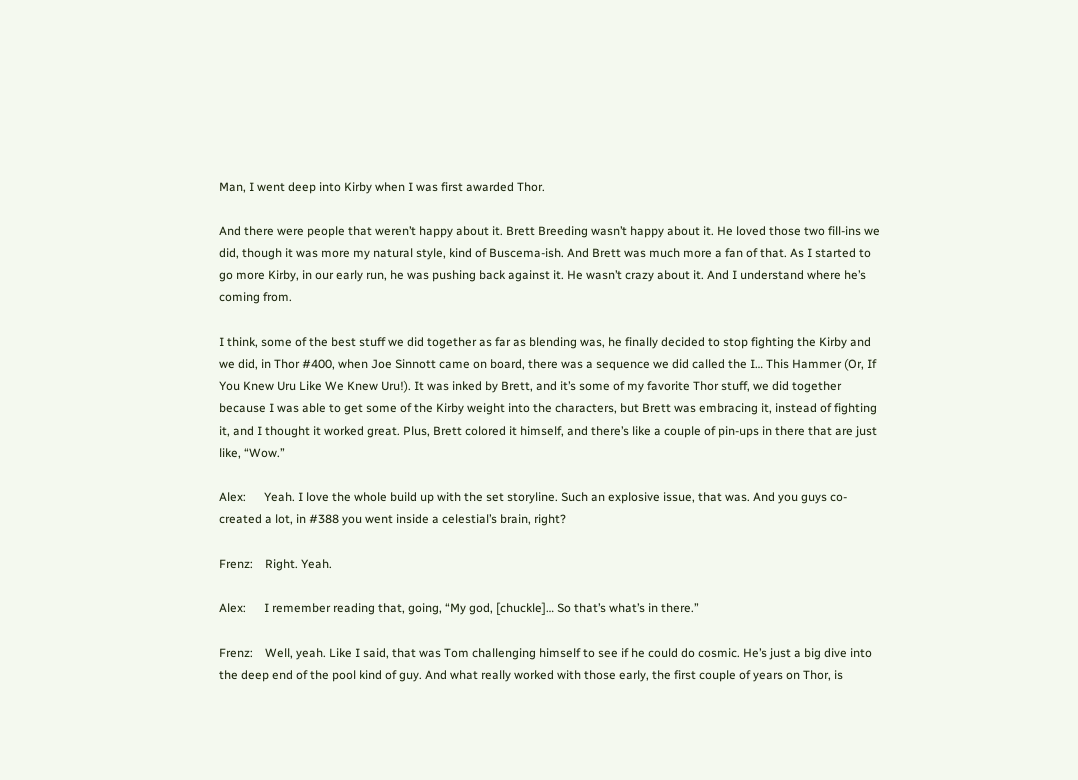Man, I went deep into Kirby when I was first awarded Thor.

And there were people that weren’t happy about it. Brett Breeding wasn’t happy about it. He loved those two fill-ins we did, though it was more my natural style, kind of Buscema-ish. And Brett was much more a fan of that. As I started to go more Kirby, in our early run, he was pushing back against it. He wasn’t crazy about it. And I understand where he’s coming from.

I think, some of the best stuff we did together as far as blending was, he finally decided to stop fighting the Kirby and we did, in Thor #400, when Joe Sinnott came on board, there was a sequence we did called the I… This Hammer (Or, If You Knew Uru Like We Knew Uru!). It was inked by Brett, and it’s some of my favorite Thor stuff, we did together because I was able to get some of the Kirby weight into the characters, but Brett was embracing it, instead of fighting it, and I thought it worked great. Plus, Brett colored it himself, and there’s like a couple of pin-ups in there that are just like, “Wow.”

Alex:      Yeah. I love the whole build up with the set storyline. Such an explosive issue, that was. And you guys co-created a lot, in #388 you went inside a celestial’s brain, right?

Frenz:    Right. Yeah.

Alex:      I remember reading that, going, “My god, [chuckle]… So that’s what’s in there.”

Frenz:    Well, yeah. Like I said, that was Tom challenging himself to see if he could do cosmic. He’s just a big dive into the deep end of the pool kind of guy. And what really worked with those early, the first couple of years on Thor, is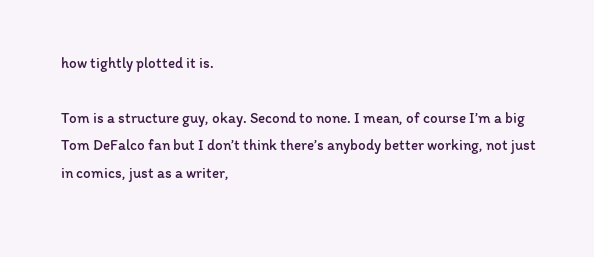how tightly plotted it is.

Tom is a structure guy, okay. Second to none. I mean, of course I’m a big Tom DeFalco fan but I don’t think there’s anybody better working, not just in comics, just as a writer,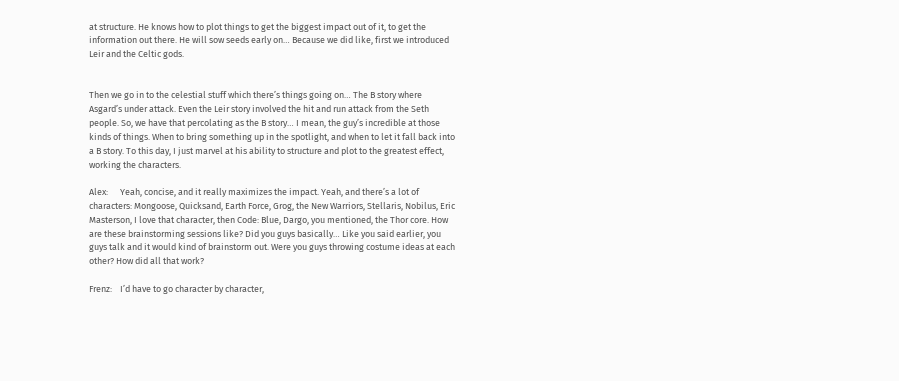at structure. He knows how to plot things to get the biggest impact out of it, to get the information out there. He will sow seeds early on… Because we did like, first we introduced Leir and the Celtic gods.


Then we go in to the celestial stuff which there’s things going on… The B story where Asgard’s under attack. Even the Leir story involved the hit and run attack from the Seth people. So, we have that percolating as the B story… I mean, the guy’s incredible at those kinds of things. When to bring something up in the spotlight, and when to let it fall back into a B story. To this day, I just marvel at his ability to structure and plot to the greatest effect, working the characters.

Alex:      Yeah, concise, and it really maximizes the impact. Yeah, and there’s a lot of characters: Mongoose, Quicksand, Earth Force, Grog, the New Warriors, Stellaris, Nobilus, Eric Masterson, I love that character, then Code: Blue, Dargo, you mentioned, the Thor core. How are these brainstorming sessions like? Did you guys basically… Like you said earlier, you guys talk and it would kind of brainstorm out. Were you guys throwing costume ideas at each other? How did all that work?

Frenz:    I’d have to go character by character,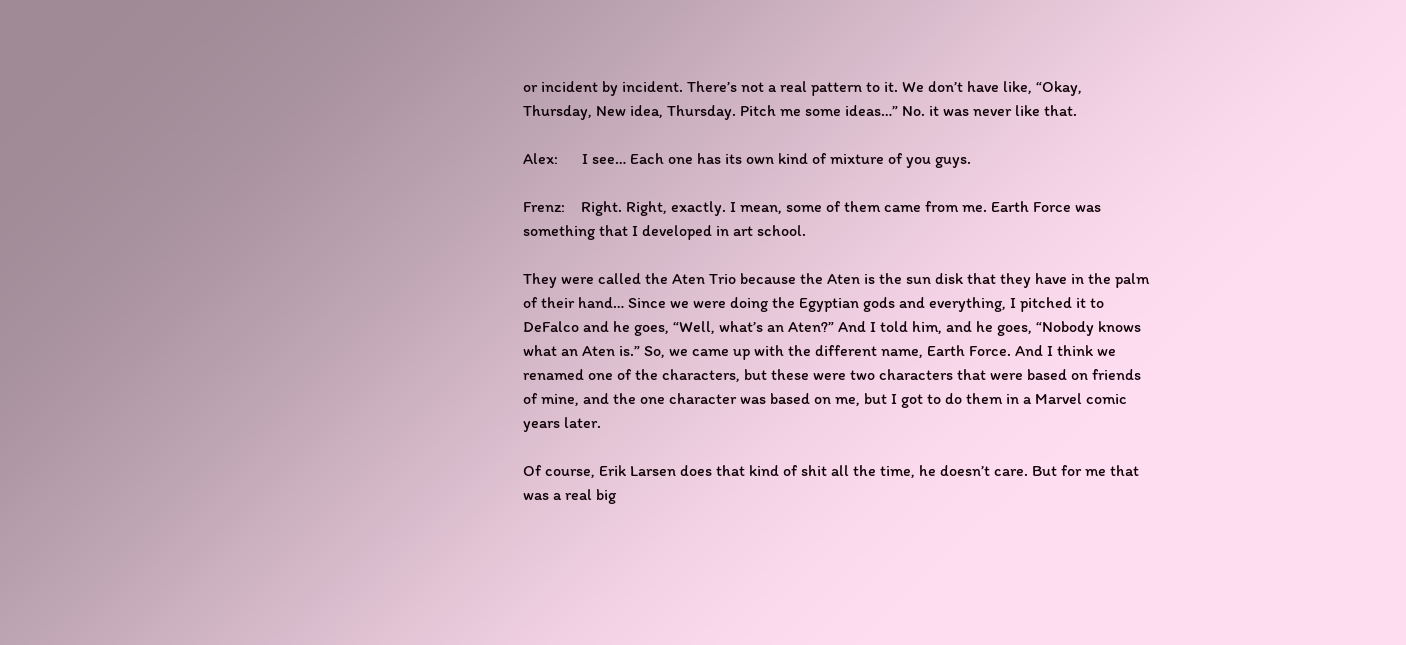or incident by incident. There’s not a real pattern to it. We don’t have like, “Okay, Thursday, New idea, Thursday. Pitch me some ideas…” No. it was never like that.

Alex:      I see… Each one has its own kind of mixture of you guys.

Frenz:    Right. Right, exactly. I mean, some of them came from me. Earth Force was something that I developed in art school.

They were called the Aten Trio because the Aten is the sun disk that they have in the palm of their hand… Since we were doing the Egyptian gods and everything, I pitched it to DeFalco and he goes, “Well, what’s an Aten?” And I told him, and he goes, “Nobody knows what an Aten is.” So, we came up with the different name, Earth Force. And I think we renamed one of the characters, but these were two characters that were based on friends of mine, and the one character was based on me, but I got to do them in a Marvel comic years later.

Of course, Erik Larsen does that kind of shit all the time, he doesn’t care. But for me that was a real big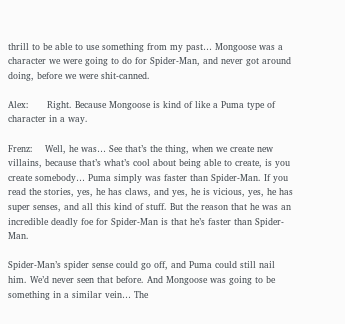thrill to be able to use something from my past… Mongoose was a character we were going to do for Spider-Man, and never got around doing, before we were shit-canned.

Alex:      Right. Because Mongoose is kind of like a Puma type of character in a way.

Frenz:    Well, he was… See that’s the thing, when we create new villains, because that’s what’s cool about being able to create, is you create somebody… Puma simply was faster than Spider-Man. If you read the stories, yes, he has claws, and yes, he is vicious, yes, he has super senses, and all this kind of stuff. But the reason that he was an incredible deadly foe for Spider-Man is that he’s faster than Spider-Man.

Spider-Man’s spider sense could go off, and Puma could still nail him. We’d never seen that before. And Mongoose was going to be something in a similar vein… The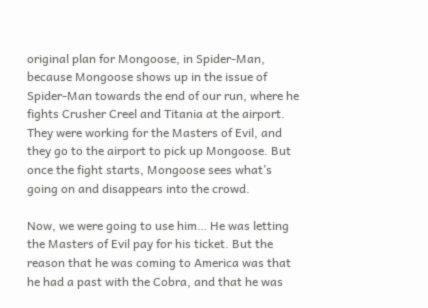original plan for Mongoose, in Spider-Man, because Mongoose shows up in the issue of Spider-Man towards the end of our run, where he fights Crusher Creel and Titania at the airport. They were working for the Masters of Evil, and they go to the airport to pick up Mongoose. But once the fight starts, Mongoose sees what’s going on and disappears into the crowd.

Now, we were going to use him… He was letting the Masters of Evil pay for his ticket. But the reason that he was coming to America was that he had a past with the Cobra, and that he was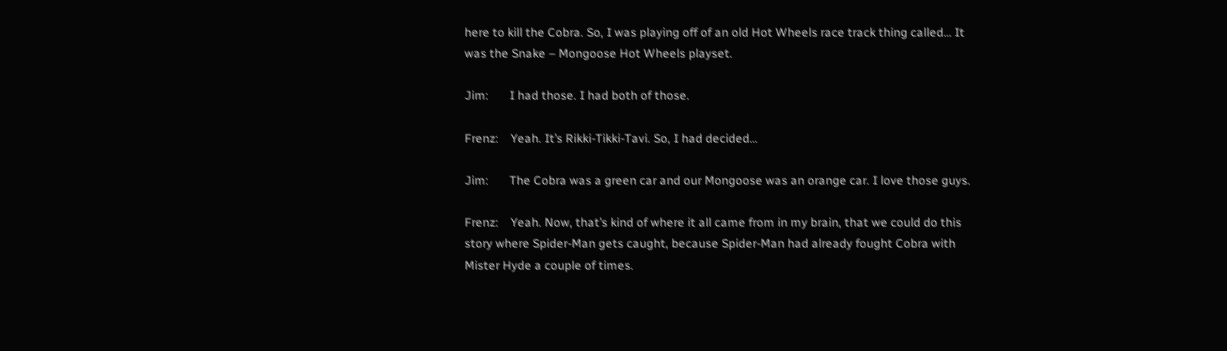here to kill the Cobra. So, I was playing off of an old Hot Wheels race track thing called… It was the Snake – Mongoose Hot Wheels playset.

Jim:       I had those. I had both of those.

Frenz:    Yeah. It’s Rikki-Tikki-Tavi. So, I had decided…

Jim:       The Cobra was a green car and our Mongoose was an orange car. I love those guys.

Frenz:    Yeah. Now, that’s kind of where it all came from in my brain, that we could do this story where Spider-Man gets caught, because Spider-Man had already fought Cobra with Mister Hyde a couple of times.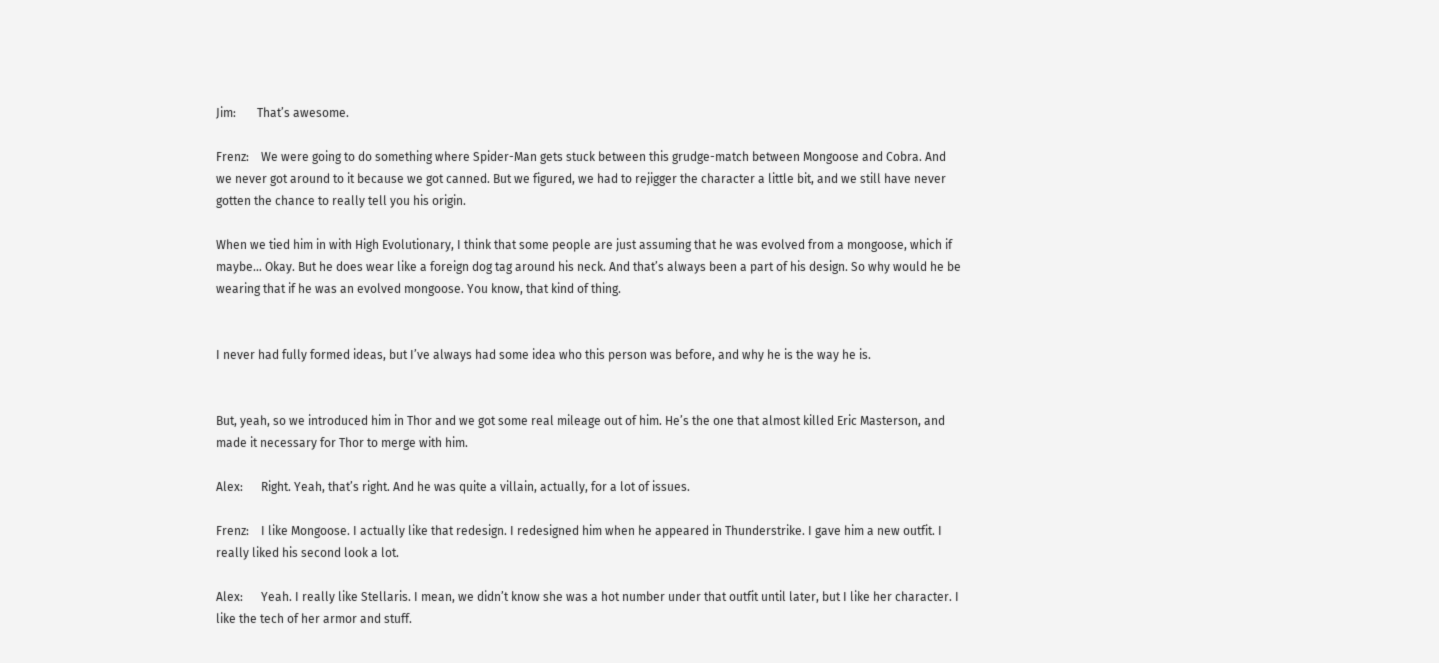Jim:       That’s awesome.

Frenz:    We were going to do something where Spider-Man gets stuck between this grudge-match between Mongoose and Cobra. And we never got around to it because we got canned. But we figured, we had to rejigger the character a little bit, and we still have never gotten the chance to really tell you his origin.

When we tied him in with High Evolutionary, I think that some people are just assuming that he was evolved from a mongoose, which if maybe… Okay. But he does wear like a foreign dog tag around his neck. And that’s always been a part of his design. So why would he be wearing that if he was an evolved mongoose. You know, that kind of thing.


I never had fully formed ideas, but I’ve always had some idea who this person was before, and why he is the way he is.


But, yeah, so we introduced him in Thor and we got some real mileage out of him. He’s the one that almost killed Eric Masterson, and made it necessary for Thor to merge with him.

Alex:      Right. Yeah, that’s right. And he was quite a villain, actually, for a lot of issues.

Frenz:    I like Mongoose. I actually like that redesign. I redesigned him when he appeared in Thunderstrike. I gave him a new outfit. I really liked his second look a lot.

Alex:      Yeah. I really like Stellaris. I mean, we didn’t know she was a hot number under that outfit until later, but I like her character. I like the tech of her armor and stuff.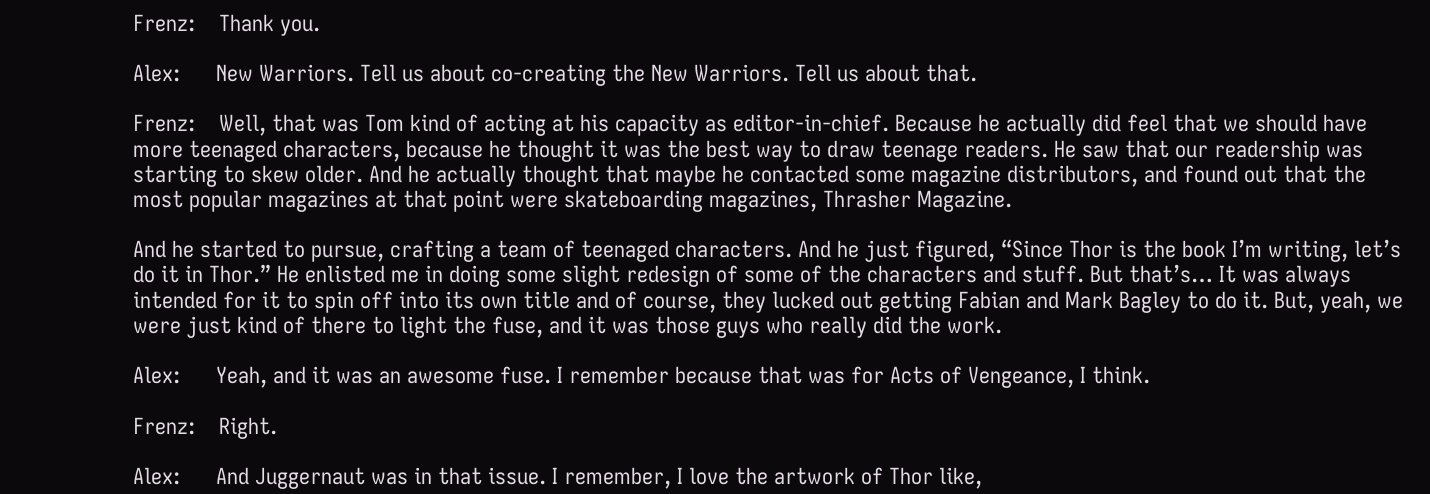Frenz:    Thank you.

Alex:      New Warriors. Tell us about co-creating the New Warriors. Tell us about that.

Frenz:    Well, that was Tom kind of acting at his capacity as editor-in-chief. Because he actually did feel that we should have more teenaged characters, because he thought it was the best way to draw teenage readers. He saw that our readership was starting to skew older. And he actually thought that maybe he contacted some magazine distributors, and found out that the most popular magazines at that point were skateboarding magazines, Thrasher Magazine.

And he started to pursue, crafting a team of teenaged characters. And he just figured, “Since Thor is the book I’m writing, let’s do it in Thor.” He enlisted me in doing some slight redesign of some of the characters and stuff. But that’s… It was always intended for it to spin off into its own title and of course, they lucked out getting Fabian and Mark Bagley to do it. But, yeah, we were just kind of there to light the fuse, and it was those guys who really did the work.

Alex:      Yeah, and it was an awesome fuse. I remember because that was for Acts of Vengeance, I think.

Frenz:    Right.

Alex:      And Juggernaut was in that issue. I remember, I love the artwork of Thor like,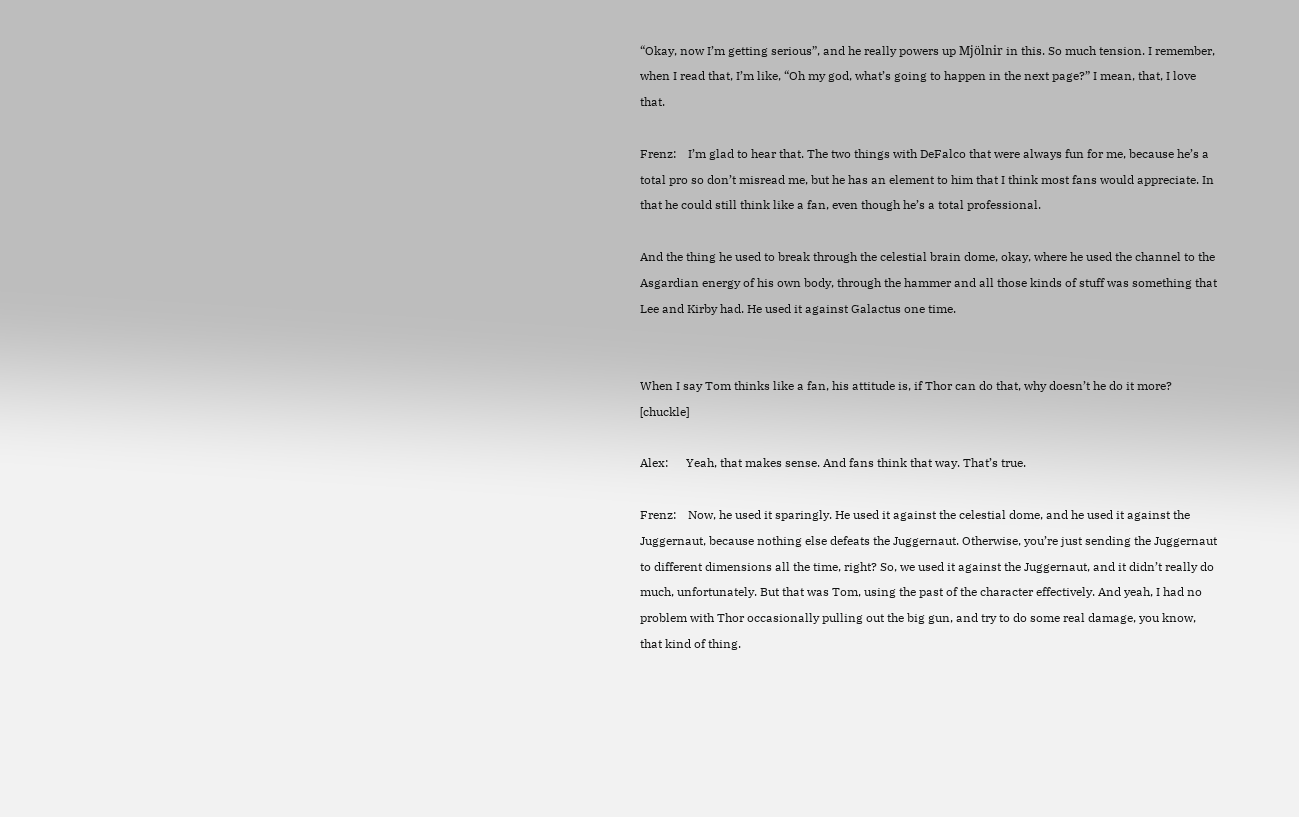“Okay, now I’m getting serious”, and he really powers up Mjölnir in this. So much tension. I remember, when I read that, I’m like, “Oh my god, what’s going to happen in the next page?” I mean, that, I love that.

Frenz:    I’m glad to hear that. The two things with DeFalco that were always fun for me, because he’s a total pro so don’t misread me, but he has an element to him that I think most fans would appreciate. In that he could still think like a fan, even though he’s a total professional.

And the thing he used to break through the celestial brain dome, okay, where he used the channel to the Asgardian energy of his own body, through the hammer and all those kinds of stuff was something that Lee and Kirby had. He used it against Galactus one time.


When I say Tom thinks like a fan, his attitude is, if Thor can do that, why doesn’t he do it more? [chuckle]

Alex:      Yeah, that makes sense. And fans think that way. That’s true.

Frenz:    Now, he used it sparingly. He used it against the celestial dome, and he used it against the Juggernaut, because nothing else defeats the Juggernaut. Otherwise, you’re just sending the Juggernaut to different dimensions all the time, right? So, we used it against the Juggernaut, and it didn’t really do much, unfortunately. But that was Tom, using the past of the character effectively. And yeah, I had no problem with Thor occasionally pulling out the big gun, and try to do some real damage, you know, that kind of thing.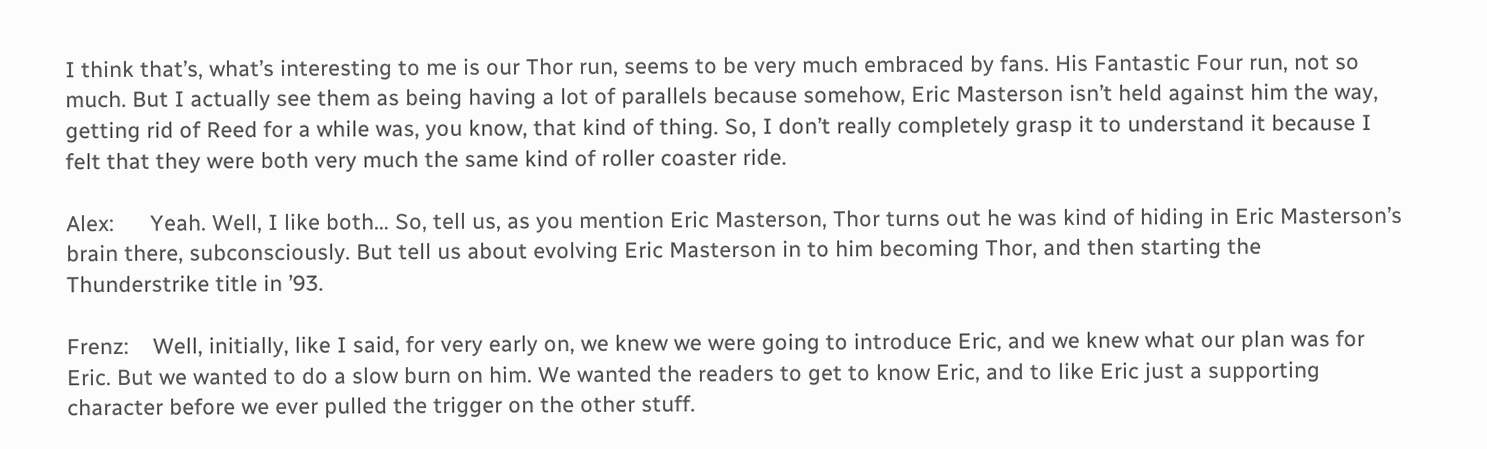I think that’s, what’s interesting to me is our Thor run, seems to be very much embraced by fans. His Fantastic Four run, not so much. But I actually see them as being having a lot of parallels because somehow, Eric Masterson isn’t held against him the way, getting rid of Reed for a while was, you know, that kind of thing. So, I don’t really completely grasp it to understand it because I felt that they were both very much the same kind of roller coaster ride.

Alex:      Yeah. Well, I like both… So, tell us, as you mention Eric Masterson, Thor turns out he was kind of hiding in Eric Masterson’s brain there, subconsciously. But tell us about evolving Eric Masterson in to him becoming Thor, and then starting the Thunderstrike title in ’93.

Frenz:    Well, initially, like I said, for very early on, we knew we were going to introduce Eric, and we knew what our plan was for Eric. But we wanted to do a slow burn on him. We wanted the readers to get to know Eric, and to like Eric just a supporting character before we ever pulled the trigger on the other stuff.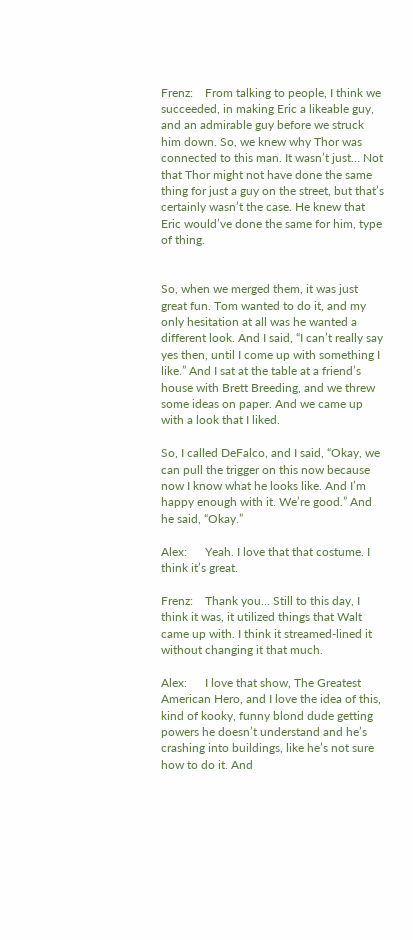Frenz:    From talking to people, I think we succeeded, in making Eric a likeable guy, and an admirable guy before we struck him down. So, we knew why Thor was connected to this man. It wasn’t just… Not that Thor might not have done the same thing for just a guy on the street, but that’s certainly wasn’t the case. He knew that Eric would’ve done the same for him, type of thing.


So, when we merged them, it was just great fun. Tom wanted to do it, and my only hesitation at all was he wanted a different look. And I said, “I can’t really say yes then, until I come up with something I like.” And I sat at the table at a friend’s house with Brett Breeding, and we threw some ideas on paper. And we came up with a look that I liked.

So, I called DeFalco, and I said, “Okay, we can pull the trigger on this now because now I know what he looks like. And I’m happy enough with it. We’re good.” And he said, “Okay.”

Alex:      Yeah. I love that that costume. I think it’s great.

Frenz:    Thank you… Still to this day, I think it was, it utilized things that Walt came up with. I think it streamed-lined it without changing it that much.

Alex:      I love that show, The Greatest American Hero, and I love the idea of this, kind of kooky, funny blond dude getting powers he doesn’t understand and he’s crashing into buildings, like he’s not sure how to do it. And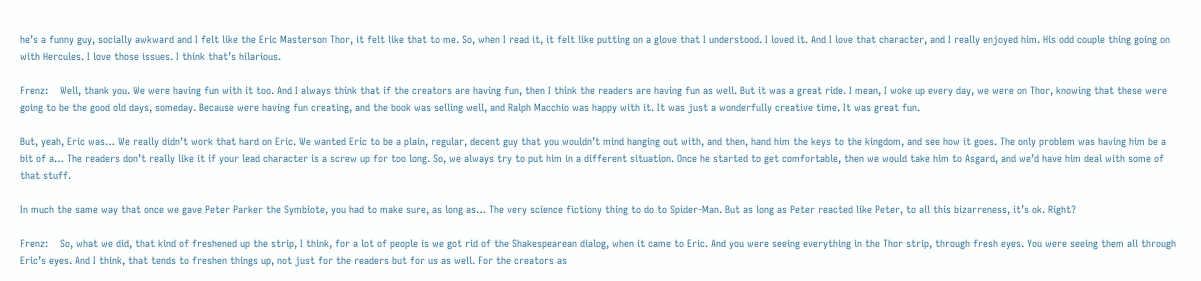he’s a funny guy, socially awkward and I felt like the Eric Masterson Thor, it felt like that to me. So, when I read it, it felt like putting on a glove that I understood. I loved it. And I love that character, and I really enjoyed him. His odd couple thing going on with Hercules. I love those issues. I think that’s hilarious.

Frenz:    Well, thank you. We were having fun with it too. And I always think that if the creators are having fun, then I think the readers are having fun as well. But it was a great ride. I mean, I woke up every day, we were on Thor, knowing that these were going to be the good old days, someday. Because were having fun creating, and the book was selling well, and Ralph Macchio was happy with it. It was just a wonderfully creative time. It was great fun.

But, yeah, Eric was… We really didn’t work that hard on Eric. We wanted Eric to be a plain, regular, decent guy that you wouldn’t mind hanging out with, and then, hand him the keys to the kingdom, and see how it goes. The only problem was having him be a bit of a… The readers don’t really like it if your lead character is a screw up for too long. So, we always try to put him in a different situation. Once he started to get comfortable, then we would take him to Asgard, and we’d have him deal with some of that stuff.

In much the same way that once we gave Peter Parker the Symbiote, you had to make sure, as long as… The very science fictiony thing to do to Spider-Man. But as long as Peter reacted like Peter, to all this bizarreness, it’s ok. Right?

Frenz:    So, what we did, that kind of freshened up the strip, I think, for a lot of people is we got rid of the Shakespearean dialog, when it came to Eric. And you were seeing everything in the Thor strip, through fresh eyes. You were seeing them all through Eric’s eyes. And I think, that tends to freshen things up, not just for the readers but for us as well. For the creators as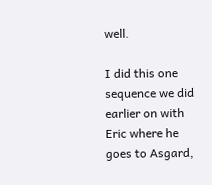well.

I did this one sequence we did earlier on with Eric where he goes to Asgard,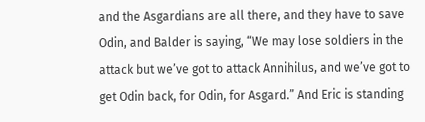and the Asgardians are all there, and they have to save Odin, and Balder is saying, “We may lose soldiers in the attack but we’ve got to attack Annihilus, and we’ve got to get Odin back, for Odin, for Asgard.” And Eric is standing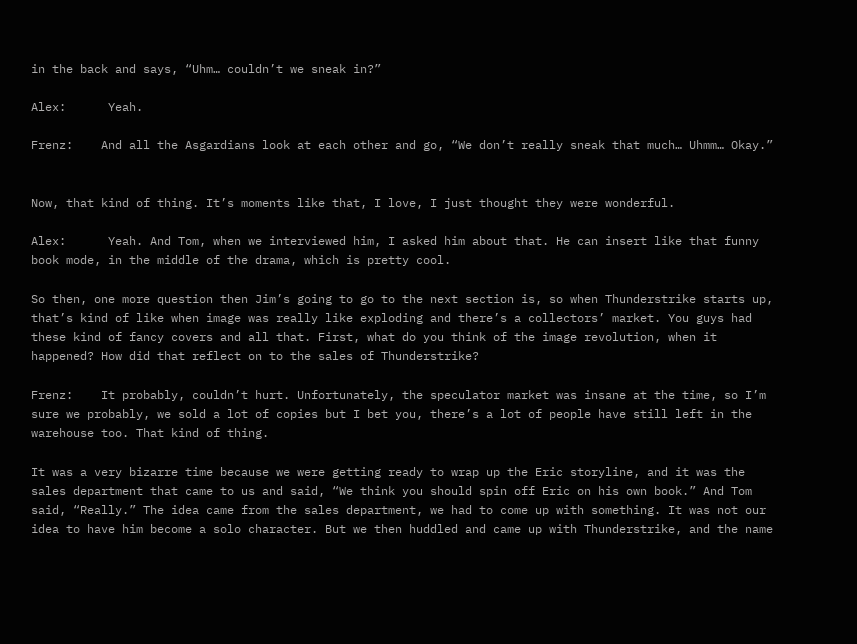in the back and says, “Uhm… couldn’t we sneak in?”

Alex:      Yeah.

Frenz:    And all the Asgardians look at each other and go, “We don’t really sneak that much… Uhmm… Okay.”


Now, that kind of thing. It’s moments like that, I love, I just thought they were wonderful.

Alex:      Yeah. And Tom, when we interviewed him, I asked him about that. He can insert like that funny book mode, in the middle of the drama, which is pretty cool.

So then, one more question then Jim’s going to go to the next section is, so when Thunderstrike starts up, that’s kind of like when image was really like exploding and there’s a collectors’ market. You guys had these kind of fancy covers and all that. First, what do you think of the image revolution, when it happened? How did that reflect on to the sales of Thunderstrike?

Frenz:    It probably, couldn’t hurt. Unfortunately, the speculator market was insane at the time, so I’m sure we probably, we sold a lot of copies but I bet you, there’s a lot of people have still left in the warehouse too. That kind of thing.

It was a very bizarre time because we were getting ready to wrap up the Eric storyline, and it was the sales department that came to us and said, “We think you should spin off Eric on his own book.” And Tom said, “Really.” The idea came from the sales department, we had to come up with something. It was not our idea to have him become a solo character. But we then huddled and came up with Thunderstrike, and the name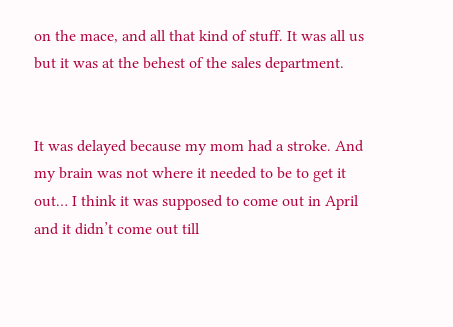on the mace, and all that kind of stuff. It was all us but it was at the behest of the sales department.


It was delayed because my mom had a stroke. And my brain was not where it needed to be to get it out… I think it was supposed to come out in April and it didn’t come out till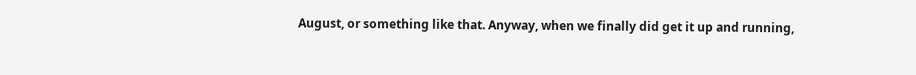August, or something like that. Anyway, when we finally did get it up and running,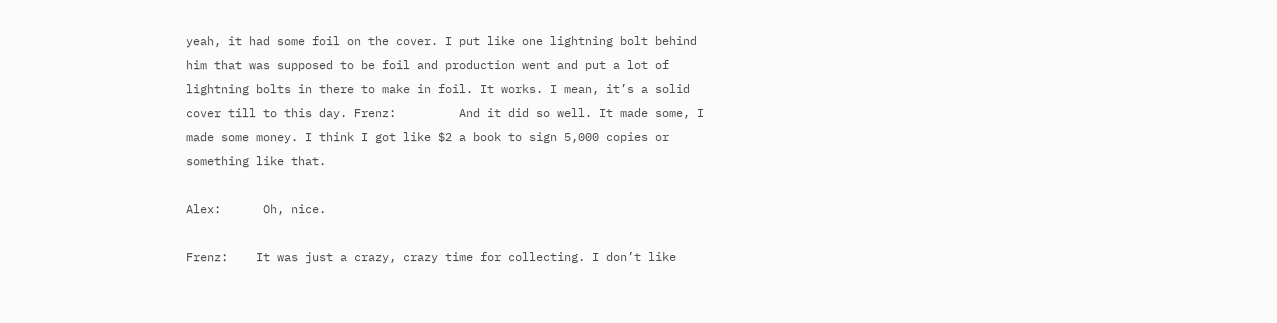yeah, it had some foil on the cover. I put like one lightning bolt behind him that was supposed to be foil and production went and put a lot of lightning bolts in there to make in foil. It works. I mean, it’s a solid cover till to this day. Frenz:         And it did so well. It made some, I made some money. I think I got like $2 a book to sign 5,000 copies or something like that.

Alex:      Oh, nice.

Frenz:    It was just a crazy, crazy time for collecting. I don’t like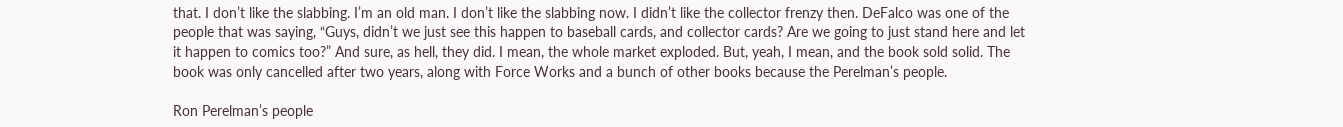that. I don’t like the slabbing. I’m an old man. I don’t like the slabbing now. I didn’t like the collector frenzy then. DeFalco was one of the people that was saying, “Guys, didn’t we just see this happen to baseball cards, and collector cards? Are we going to just stand here and let it happen to comics too?” And sure, as hell, they did. I mean, the whole market exploded. But, yeah, I mean, and the book sold solid. The book was only cancelled after two years, along with Force Works and a bunch of other books because the Perelman’s people.

Ron Perelman’s people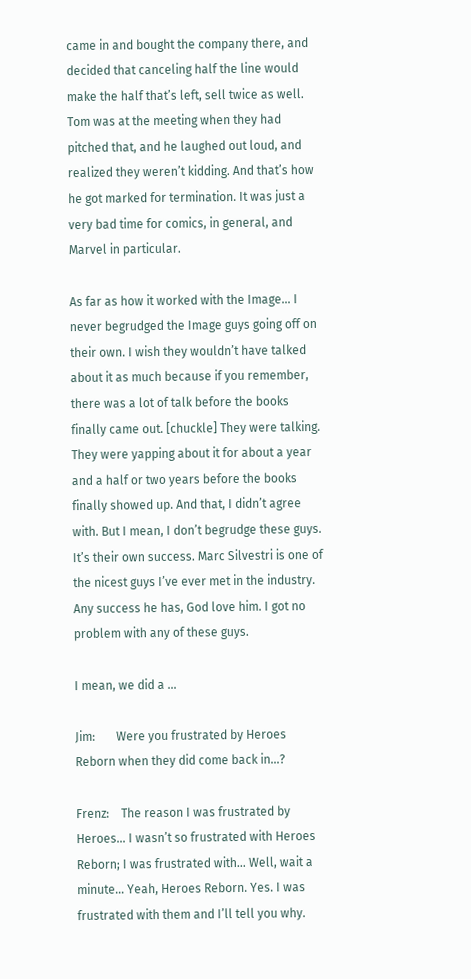came in and bought the company there, and decided that canceling half the line would make the half that’s left, sell twice as well. Tom was at the meeting when they had pitched that, and he laughed out loud, and realized they weren’t kidding. And that’s how he got marked for termination. It was just a very bad time for comics, in general, and Marvel in particular.

As far as how it worked with the Image… I never begrudged the Image guys going off on their own. I wish they wouldn’t have talked about it as much because if you remember, there was a lot of talk before the books finally came out. [chuckle] They were talking. They were yapping about it for about a year and a half or two years before the books finally showed up. And that, I didn’t agree with. But I mean, I don’t begrudge these guys. It’s their own success. Marc Silvestri is one of the nicest guys I’ve ever met in the industry. Any success he has, God love him. I got no problem with any of these guys.

I mean, we did a …

Jim:       Were you frustrated by Heroes Reborn when they did come back in…?

Frenz:    The reason I was frustrated by Heroes… I wasn’t so frustrated with Heroes Reborn; I was frustrated with… Well, wait a minute… Yeah, Heroes Reborn. Yes. I was frustrated with them and I’ll tell you why.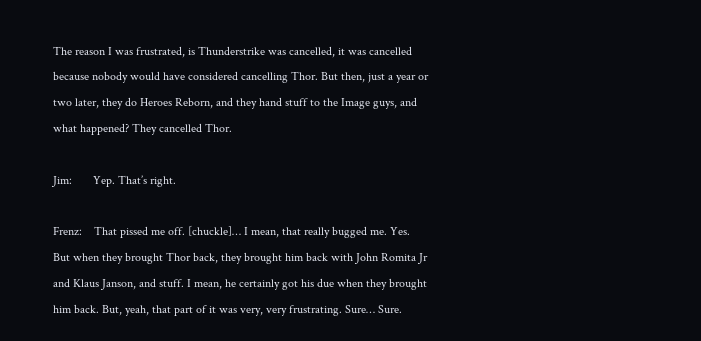The reason I was frustrated, is Thunderstrike was cancelled, it was cancelled because nobody would have considered cancelling Thor. But then, just a year or two later, they do Heroes Reborn, and they hand stuff to the Image guys, and what happened? They cancelled Thor.

Jim:       Yep. That’s right.

Frenz:    That pissed me off. [chuckle]… I mean, that really bugged me. Yes. But when they brought Thor back, they brought him back with John Romita Jr and Klaus Janson, and stuff. I mean, he certainly got his due when they brought him back. But, yeah, that part of it was very, very frustrating. Sure… Sure.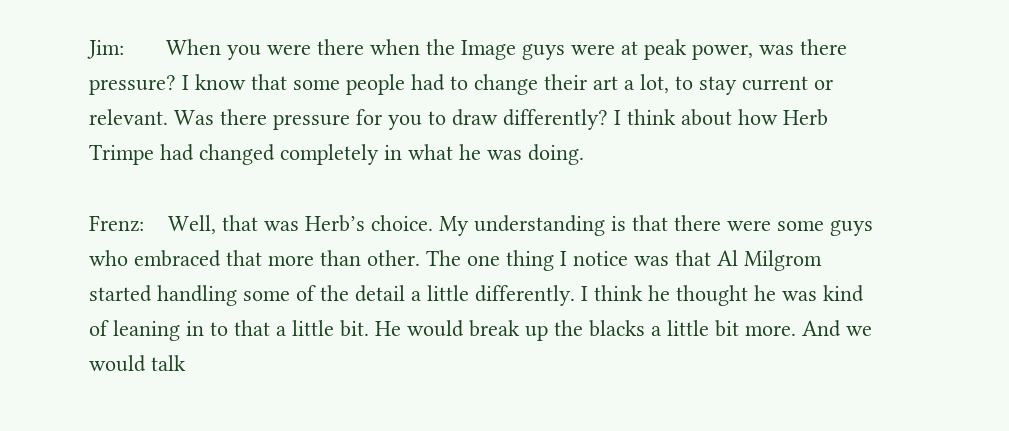Jim:       When you were there when the Image guys were at peak power, was there pressure? I know that some people had to change their art a lot, to stay current or relevant. Was there pressure for you to draw differently? I think about how Herb Trimpe had changed completely in what he was doing.

Frenz:    Well, that was Herb’s choice. My understanding is that there were some guys who embraced that more than other. The one thing I notice was that Al Milgrom started handling some of the detail a little differently. I think he thought he was kind of leaning in to that a little bit. He would break up the blacks a little bit more. And we would talk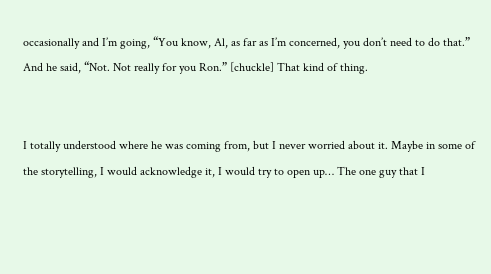occasionally and I’m going, “You know, Al, as far as I’m concerned, you don’t need to do that.” And he said, “Not. Not really for you Ron.” [chuckle] That kind of thing.


I totally understood where he was coming from, but I never worried about it. Maybe in some of the storytelling, I would acknowledge it, I would try to open up… The one guy that I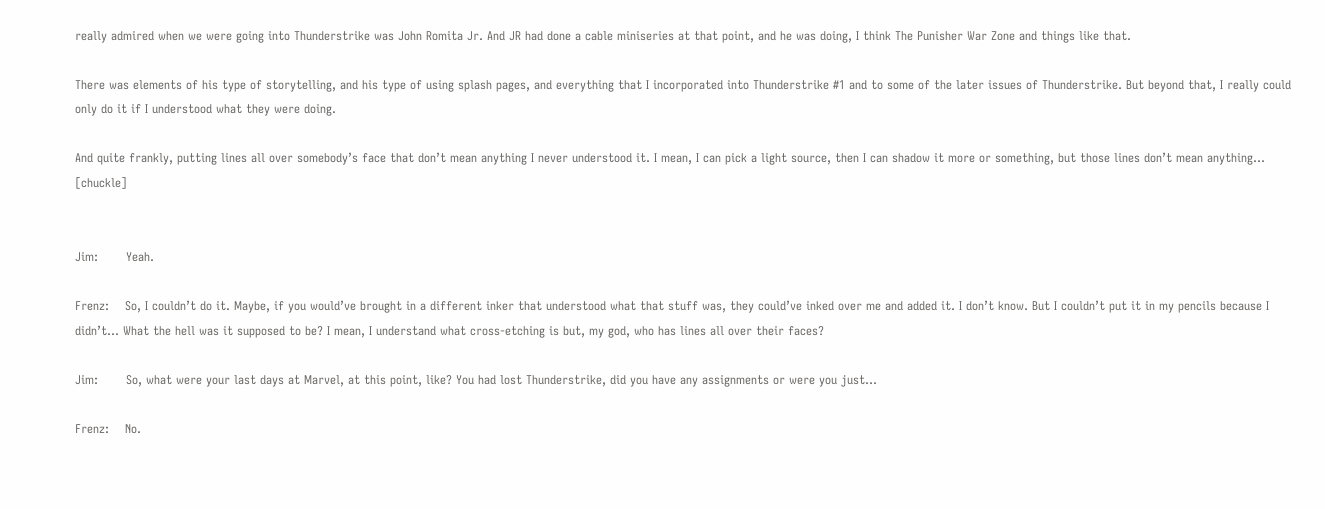really admired when we were going into Thunderstrike was John Romita Jr. And JR had done a cable miniseries at that point, and he was doing, I think The Punisher War Zone and things like that.

There was elements of his type of storytelling, and his type of using splash pages, and everything that I incorporated into Thunderstrike #1 and to some of the later issues of Thunderstrike. But beyond that, I really could only do it if I understood what they were doing.

And quite frankly, putting lines all over somebody’s face that don’t mean anything I never understood it. I mean, I can pick a light source, then I can shadow it more or something, but those lines don’t mean anything… [chuckle]


Jim:       Yeah.

Frenz:    So, I couldn’t do it. Maybe, if you would’ve brought in a different inker that understood what that stuff was, they could’ve inked over me and added it. I don’t know. But I couldn’t put it in my pencils because I didn’t… What the hell was it supposed to be? I mean, I understand what cross-etching is but, my god, who has lines all over their faces?

Jim:       So, what were your last days at Marvel, at this point, like? You had lost Thunderstrike, did you have any assignments or were you just…

Frenz:    No.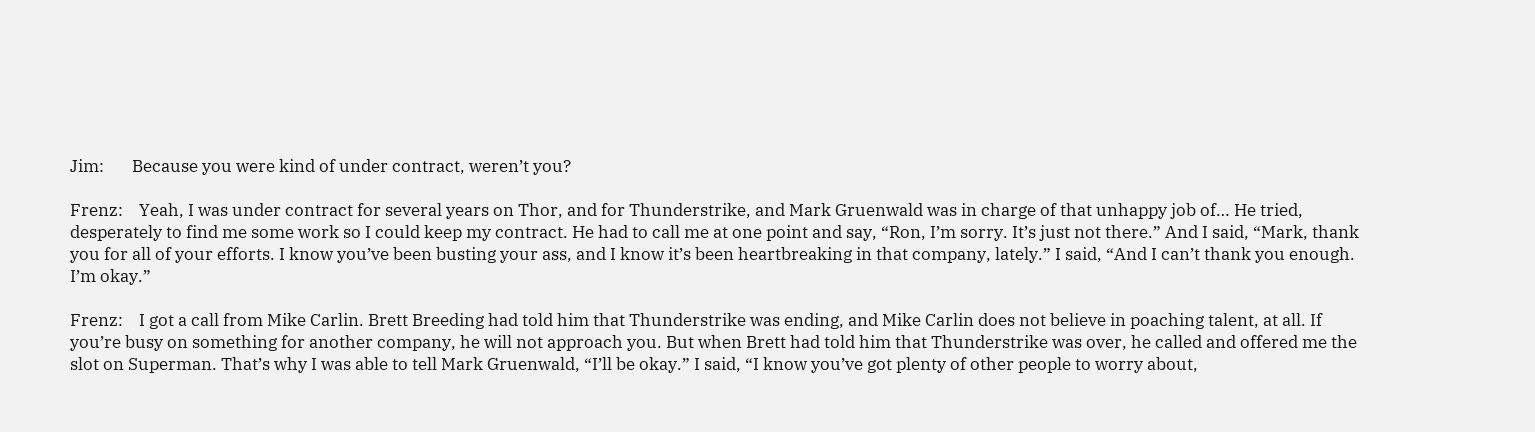Jim:       Because you were kind of under contract, weren’t you?

Frenz:    Yeah, I was under contract for several years on Thor, and for Thunderstrike, and Mark Gruenwald was in charge of that unhappy job of… He tried, desperately to find me some work so I could keep my contract. He had to call me at one point and say, “Ron, I’m sorry. It’s just not there.” And I said, “Mark, thank you for all of your efforts. I know you’ve been busting your ass, and I know it’s been heartbreaking in that company, lately.” I said, “And I can’t thank you enough. I’m okay.”

Frenz:    I got a call from Mike Carlin. Brett Breeding had told him that Thunderstrike was ending, and Mike Carlin does not believe in poaching talent, at all. If you’re busy on something for another company, he will not approach you. But when Brett had told him that Thunderstrike was over, he called and offered me the slot on Superman. That’s why I was able to tell Mark Gruenwald, “I’ll be okay.” I said, “I know you’ve got plenty of other people to worry about,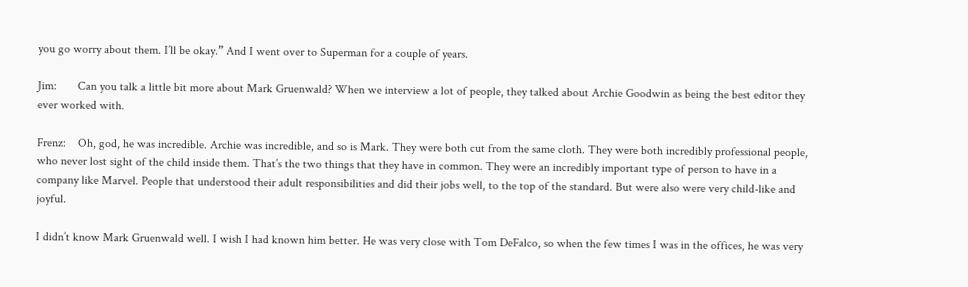you go worry about them. I’ll be okay.” And I went over to Superman for a couple of years.

Jim:       Can you talk a little bit more about Mark Gruenwald? When we interview a lot of people, they talked about Archie Goodwin as being the best editor they ever worked with.

Frenz:    Oh, god, he was incredible. Archie was incredible, and so is Mark. They were both cut from the same cloth. They were both incredibly professional people, who never lost sight of the child inside them. That’s the two things that they have in common. They were an incredibly important type of person to have in a company like Marvel. People that understood their adult responsibilities and did their jobs well, to the top of the standard. But were also were very child-like and joyful.

I didn’t know Mark Gruenwald well. I wish I had known him better. He was very close with Tom DeFalco, so when the few times I was in the offices, he was very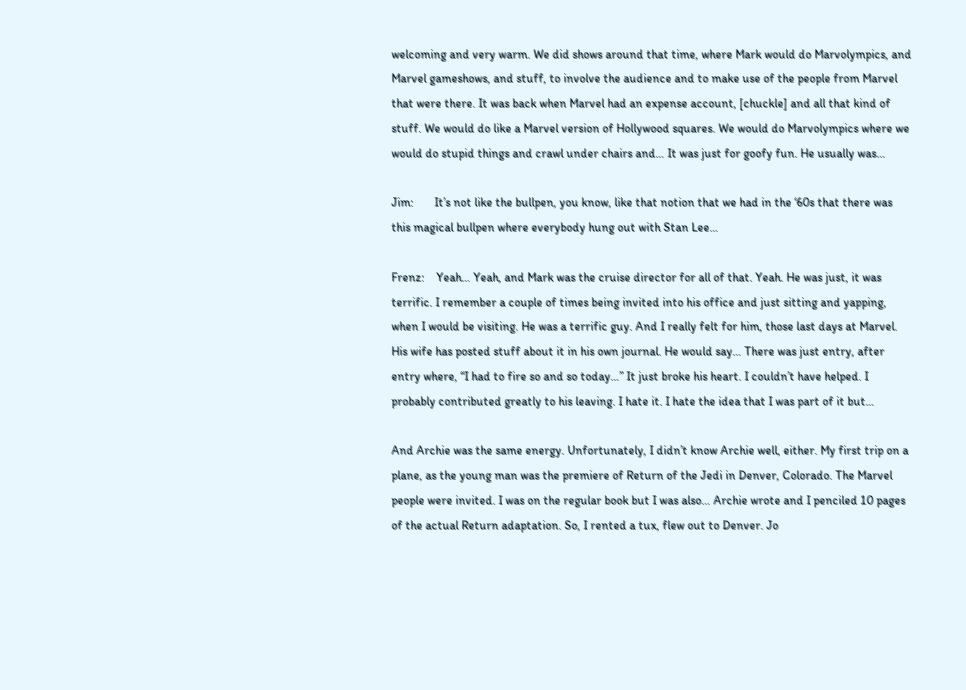welcoming and very warm. We did shows around that time, where Mark would do Marvolympics, and Marvel gameshows, and stuff, to involve the audience and to make use of the people from Marvel that were there. It was back when Marvel had an expense account, [chuckle] and all that kind of stuff. We would do like a Marvel version of Hollywood squares. We would do Marvolympics where we would do stupid things and crawl under chairs and… It was just for goofy fun. He usually was…

Jim:       It’s not like the bullpen, you know, like that notion that we had in the ‘60s that there was this magical bullpen where everybody hung out with Stan Lee…

Frenz:    Yeah… Yeah, and Mark was the cruise director for all of that. Yeah. He was just, it was terrific. I remember a couple of times being invited into his office and just sitting and yapping, when I would be visiting. He was a terrific guy. And I really felt for him, those last days at Marvel. His wife has posted stuff about it in his own journal. He would say… There was just entry, after entry where, “I had to fire so and so today…” It just broke his heart. I couldn’t have helped. I probably contributed greatly to his leaving. I hate it. I hate the idea that I was part of it but…

And Archie was the same energy. Unfortunately, I didn’t know Archie well, either. My first trip on a plane, as the young man was the premiere of Return of the Jedi in Denver, Colorado. The Marvel people were invited. I was on the regular book but I was also… Archie wrote and I penciled 10 pages of the actual Return adaptation. So, I rented a tux, flew out to Denver. Jo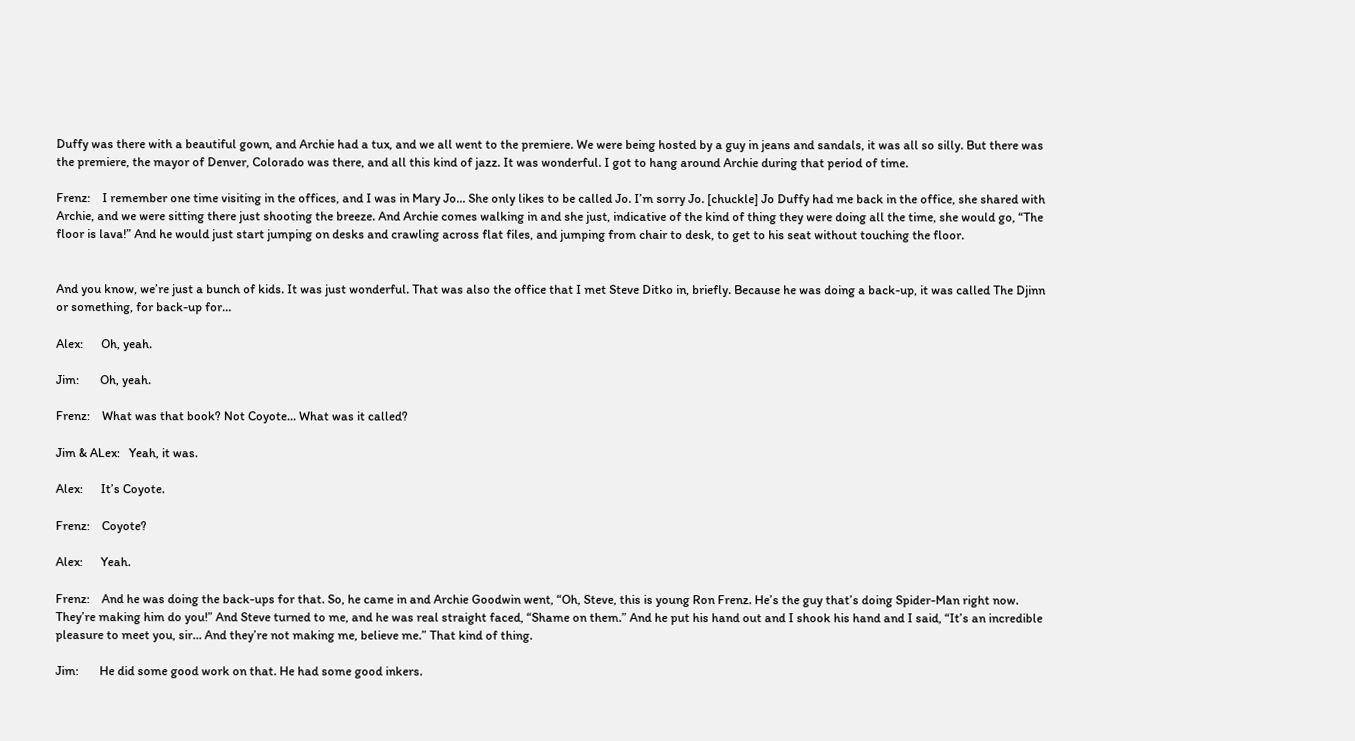Duffy was there with a beautiful gown, and Archie had a tux, and we all went to the premiere. We were being hosted by a guy in jeans and sandals, it was all so silly. But there was the premiere, the mayor of Denver, Colorado was there, and all this kind of jazz. It was wonderful. I got to hang around Archie during that period of time.

Frenz:    I remember one time visiting in the offices, and I was in Mary Jo… She only likes to be called Jo. I’m sorry Jo. [chuckle] Jo Duffy had me back in the office, she shared with Archie, and we were sitting there just shooting the breeze. And Archie comes walking in and she just, indicative of the kind of thing they were doing all the time, she would go, “The floor is lava!” And he would just start jumping on desks and crawling across flat files, and jumping from chair to desk, to get to his seat without touching the floor.


And you know, we’re just a bunch of kids. It was just wonderful. That was also the office that I met Steve Ditko in, briefly. Because he was doing a back-up, it was called The Djinn or something, for back-up for…

Alex:      Oh, yeah.

Jim:       Oh, yeah.

Frenz:    What was that book? Not Coyote… What was it called?

Jim & ALex:   Yeah, it was.

Alex:      It’s Coyote.

Frenz:    Coyote?

Alex:      Yeah.

Frenz:    And he was doing the back-ups for that. So, he came in and Archie Goodwin went, “Oh, Steve, this is young Ron Frenz. He’s the guy that’s doing Spider-Man right now. They’re making him do you!” And Steve turned to me, and he was real straight faced, “Shame on them.” And he put his hand out and I shook his hand and I said, “It’s an incredible pleasure to meet you, sir… And they’re not making me, believe me.” That kind of thing.

Jim:       He did some good work on that. He had some good inkers.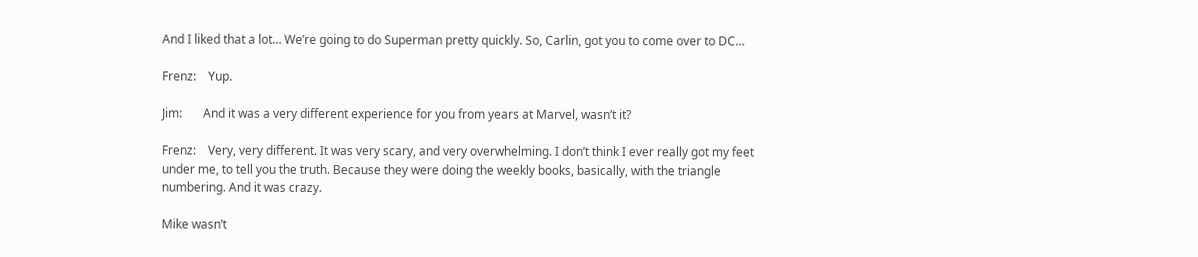And I liked that a lot… We’re going to do Superman pretty quickly. So, Carlin, got you to come over to DC…

Frenz:    Yup.

Jim:       And it was a very different experience for you from years at Marvel, wasn’t it?

Frenz:    Very, very different. It was very scary, and very overwhelming. I don’t think I ever really got my feet under me, to tell you the truth. Because they were doing the weekly books, basically, with the triangle numbering. And it was crazy.

Mike wasn’t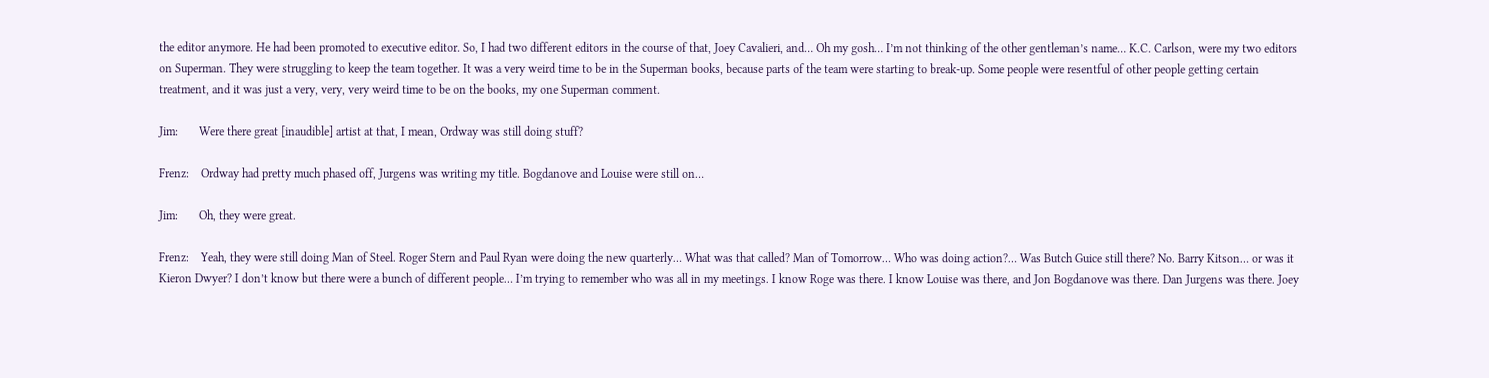the editor anymore. He had been promoted to executive editor. So, I had two different editors in the course of that, Joey Cavalieri, and… Oh my gosh… I’m not thinking of the other gentleman’s name… K.C. Carlson, were my two editors on Superman. They were struggling to keep the team together. It was a very weird time to be in the Superman books, because parts of the team were starting to break-up. Some people were resentful of other people getting certain treatment, and it was just a very, very, very weird time to be on the books, my one Superman comment.

Jim:       Were there great [inaudible] artist at that, I mean, Ordway was still doing stuff?

Frenz:    Ordway had pretty much phased off, Jurgens was writing my title. Bogdanove and Louise were still on…

Jim:       Oh, they were great.

Frenz:    Yeah, they were still doing Man of Steel. Roger Stern and Paul Ryan were doing the new quarterly… What was that called? Man of Tomorrow… Who was doing action?… Was Butch Guice still there? No. Barry Kitson… or was it Kieron Dwyer? I don’t know but there were a bunch of different people… I’m trying to remember who was all in my meetings. I know Roge was there. I know Louise was there, and Jon Bogdanove was there. Dan Jurgens was there. Joey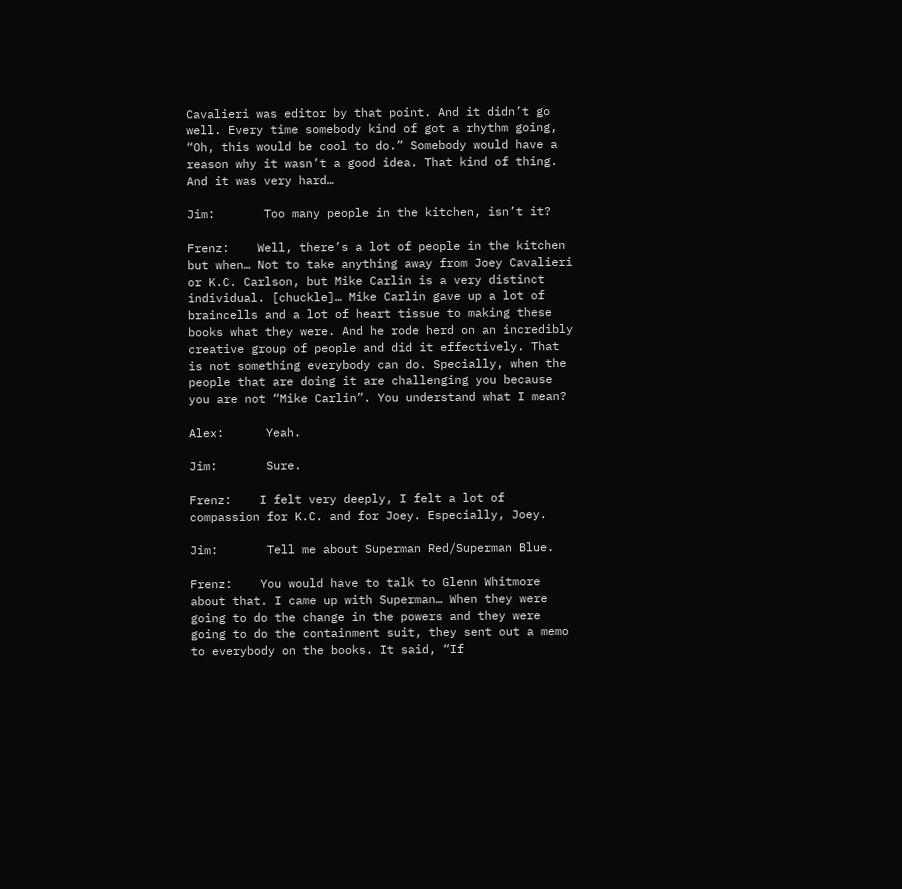Cavalieri was editor by that point. And it didn’t go well. Every time somebody kind of got a rhythm going, “Oh, this would be cool to do.” Somebody would have a reason why it wasn’t a good idea. That kind of thing. And it was very hard…

Jim:       Too many people in the kitchen, isn’t it?

Frenz:    Well, there’s a lot of people in the kitchen but when… Not to take anything away from Joey Cavalieri or K.C. Carlson, but Mike Carlin is a very distinct individual. [chuckle]… Mike Carlin gave up a lot of braincells and a lot of heart tissue to making these books what they were. And he rode herd on an incredibly creative group of people and did it effectively. That is not something everybody can do. Specially, when the people that are doing it are challenging you because you are not “Mike Carlin”. You understand what I mean?

Alex:      Yeah.

Jim:       Sure.

Frenz:    I felt very deeply, I felt a lot of compassion for K.C. and for Joey. Especially, Joey.

Jim:       Tell me about Superman Red/Superman Blue.

Frenz:    You would have to talk to Glenn Whitmore about that. I came up with Superman… When they were going to do the change in the powers and they were going to do the containment suit, they sent out a memo to everybody on the books. It said, “If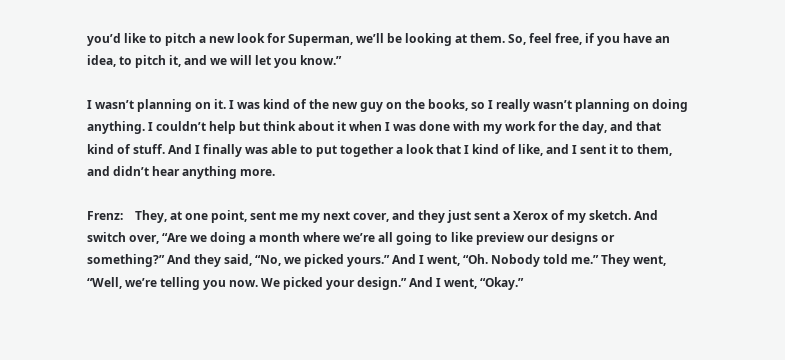you’d like to pitch a new look for Superman, we’ll be looking at them. So, feel free, if you have an idea, to pitch it, and we will let you know.”

I wasn’t planning on it. I was kind of the new guy on the books, so I really wasn’t planning on doing anything. I couldn’t help but think about it when I was done with my work for the day, and that kind of stuff. And I finally was able to put together a look that I kind of like, and I sent it to them, and didn’t hear anything more.

Frenz:    They, at one point, sent me my next cover, and they just sent a Xerox of my sketch. And switch over, “Are we doing a month where we’re all going to like preview our designs or something?” And they said, “No, we picked yours.” And I went, “Oh. Nobody told me.” They went, “Well, we’re telling you now. We picked your design.” And I went, “Okay.”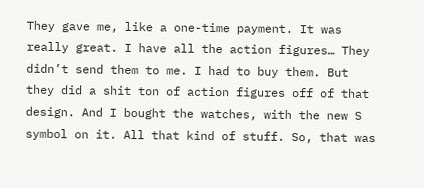They gave me, like a one-time payment. It was really great. I have all the action figures… They didn’t send them to me. I had to buy them. But they did a shit ton of action figures off of that design. And I bought the watches, with the new S symbol on it. All that kind of stuff. So, that was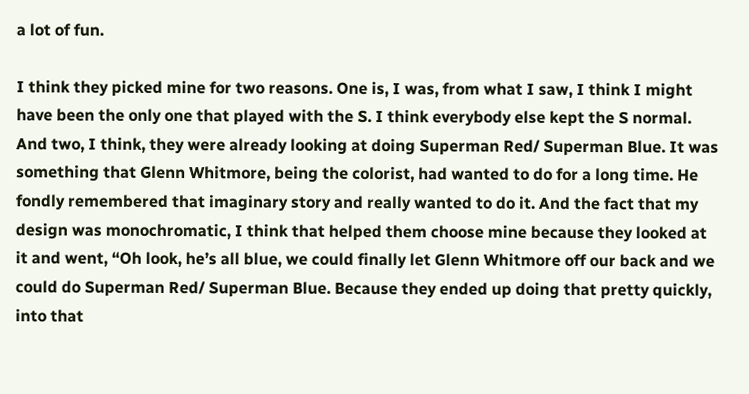a lot of fun.

I think they picked mine for two reasons. One is, I was, from what I saw, I think I might have been the only one that played with the S. I think everybody else kept the S normal. And two, I think, they were already looking at doing Superman Red/ Superman Blue. It was something that Glenn Whitmore, being the colorist, had wanted to do for a long time. He fondly remembered that imaginary story and really wanted to do it. And the fact that my design was monochromatic, I think that helped them choose mine because they looked at it and went, “Oh look, he’s all blue, we could finally let Glenn Whitmore off our back and we could do Superman Red/ Superman Blue. Because they ended up doing that pretty quickly, into that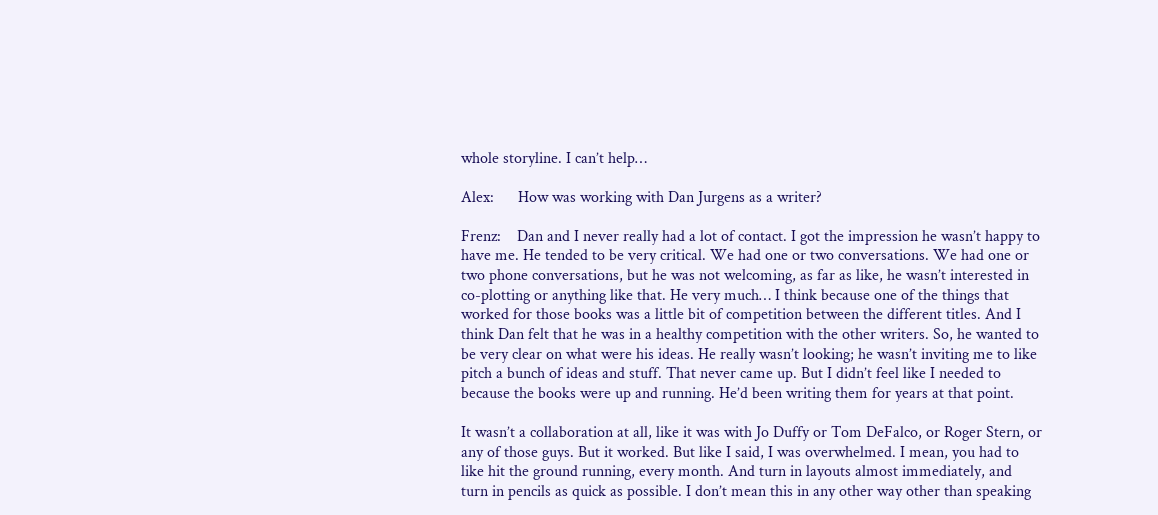whole storyline. I can’t help…

Alex:      How was working with Dan Jurgens as a writer?

Frenz:    Dan and I never really had a lot of contact. I got the impression he wasn’t happy to have me. He tended to be very critical. We had one or two conversations. We had one or two phone conversations, but he was not welcoming, as far as like, he wasn’t interested in co-plotting or anything like that. He very much… I think because one of the things that worked for those books was a little bit of competition between the different titles. And I think Dan felt that he was in a healthy competition with the other writers. So, he wanted to be very clear on what were his ideas. He really wasn’t looking; he wasn’t inviting me to like pitch a bunch of ideas and stuff. That never came up. But I didn’t feel like I needed to because the books were up and running. He’d been writing them for years at that point.

It wasn’t a collaboration at all, like it was with Jo Duffy or Tom DeFalco, or Roger Stern, or any of those guys. But it worked. But like I said, I was overwhelmed. I mean, you had to like hit the ground running, every month. And turn in layouts almost immediately, and turn in pencils as quick as possible. I don’t mean this in any other way other than speaking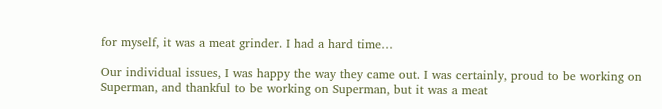for myself, it was a meat grinder. I had a hard time…

Our individual issues, I was happy the way they came out. I was certainly, proud to be working on Superman, and thankful to be working on Superman, but it was a meat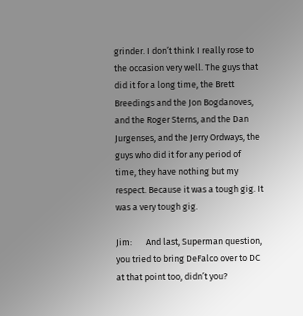grinder. I don’t think I really rose to the occasion very well. The guys that did it for a long time, the Brett Breedings and the Jon Bogdanoves, and the Roger Sterns, and the Dan Jurgenses, and the Jerry Ordways, the guys who did it for any period of time, they have nothing but my respect. Because it was a tough gig. It was a very tough gig.

Jim:       And last, Superman question, you tried to bring DeFalco over to DC at that point too, didn’t you?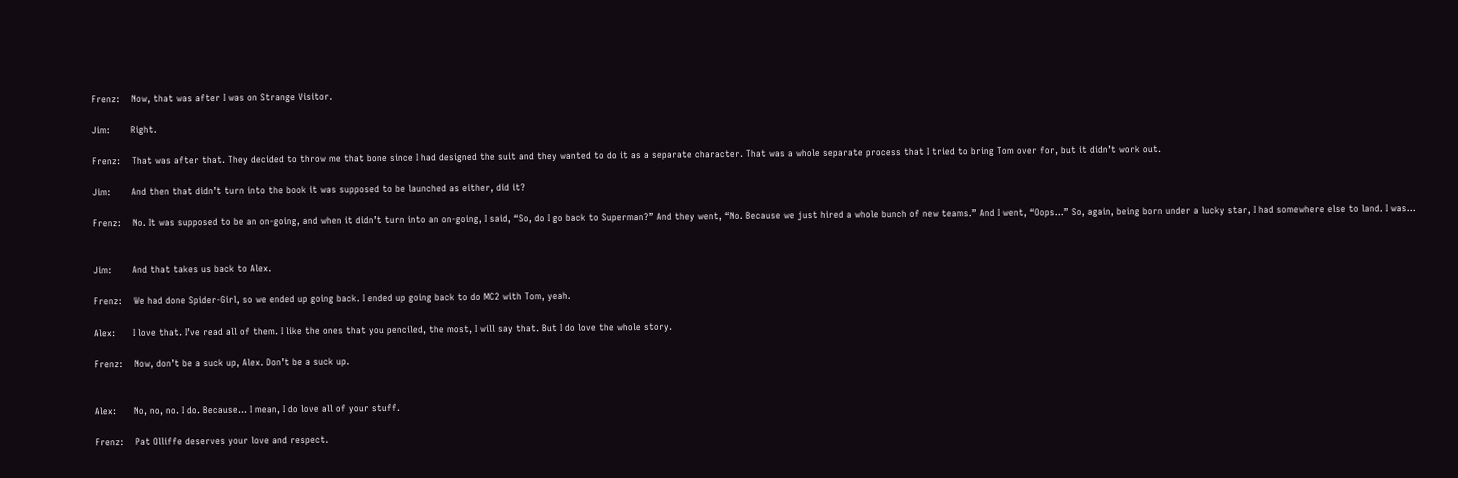Frenz:    Now, that was after I was on Strange Visitor.

Jim:       Right.

Frenz:    That was after that. They decided to throw me that bone since I had designed the suit and they wanted to do it as a separate character. That was a whole separate process that I tried to bring Tom over for, but it didn’t work out.

Jim:       And then that didn’t turn into the book it was supposed to be launched as either, did it?

Frenz:    No. It was supposed to be an on-going, and when it didn’t turn into an on-going, I said, “So, do I go back to Superman?” And they went, “No. Because we just hired a whole bunch of new teams.” And I went, “Oops…” So, again, being born under a lucky star, I had somewhere else to land. I was…


Jim:       And that takes us back to Alex.

Frenz:    We had done Spider-Girl, so we ended up going back. I ended up going back to do MC2 with Tom, yeah.

Alex:      I love that. I’ve read all of them. I like the ones that you penciled, the most, I will say that. But I do love the whole story.

Frenz:    Now, don’t be a suck up, Alex. Don’t be a suck up.


Alex:      No, no, no. I do. Because… I mean, I do love all of your stuff.

Frenz:    Pat Olliffe deserves your love and respect.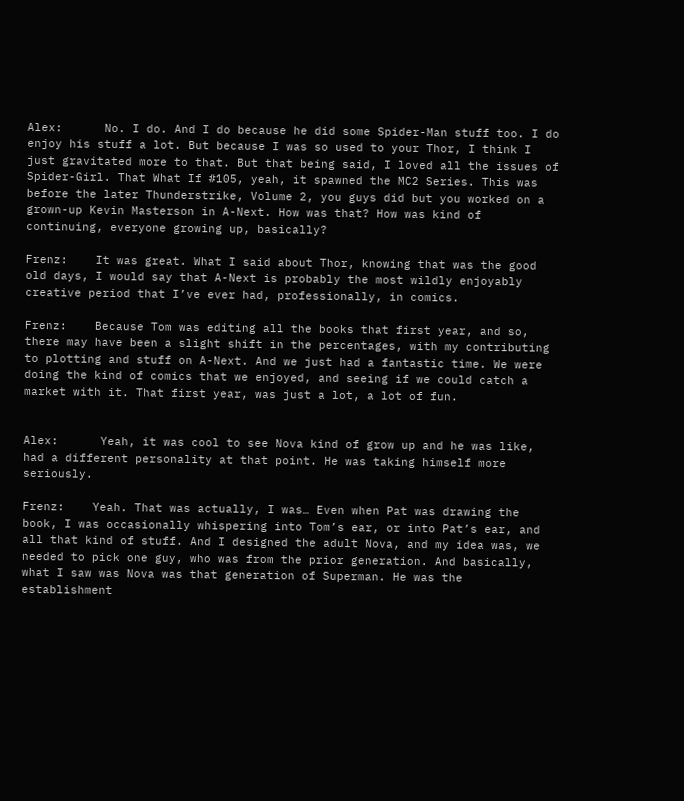Alex:      No. I do. And I do because he did some Spider-Man stuff too. I do enjoy his stuff a lot. But because I was so used to your Thor, I think I just gravitated more to that. But that being said, I loved all the issues of Spider-Girl. That What If #105, yeah, it spawned the MC2 Series. This was before the later Thunderstrike, Volume 2, you guys did but you worked on a grown-up Kevin Masterson in A-Next. How was that? How was kind of continuing, everyone growing up, basically?

Frenz:    It was great. What I said about Thor, knowing that was the good old days, I would say that A-Next is probably the most wildly enjoyably creative period that I’ve ever had, professionally, in comics.

Frenz:    Because Tom was editing all the books that first year, and so, there may have been a slight shift in the percentages, with my contributing to plotting and stuff on A-Next. And we just had a fantastic time. We were doing the kind of comics that we enjoyed, and seeing if we could catch a market with it. That first year, was just a lot, a lot of fun.


Alex:      Yeah, it was cool to see Nova kind of grow up and he was like, had a different personality at that point. He was taking himself more seriously.

Frenz:    Yeah. That was actually, I was… Even when Pat was drawing the book, I was occasionally whispering into Tom’s ear, or into Pat’s ear, and all that kind of stuff. And I designed the adult Nova, and my idea was, we needed to pick one guy, who was from the prior generation. And basically, what I saw was Nova was that generation of Superman. He was the establishment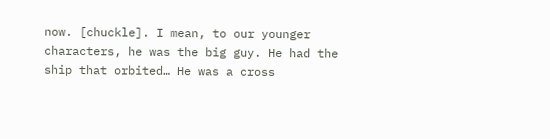now. [chuckle]. I mean, to our younger characters, he was the big guy. He had the ship that orbited… He was a cross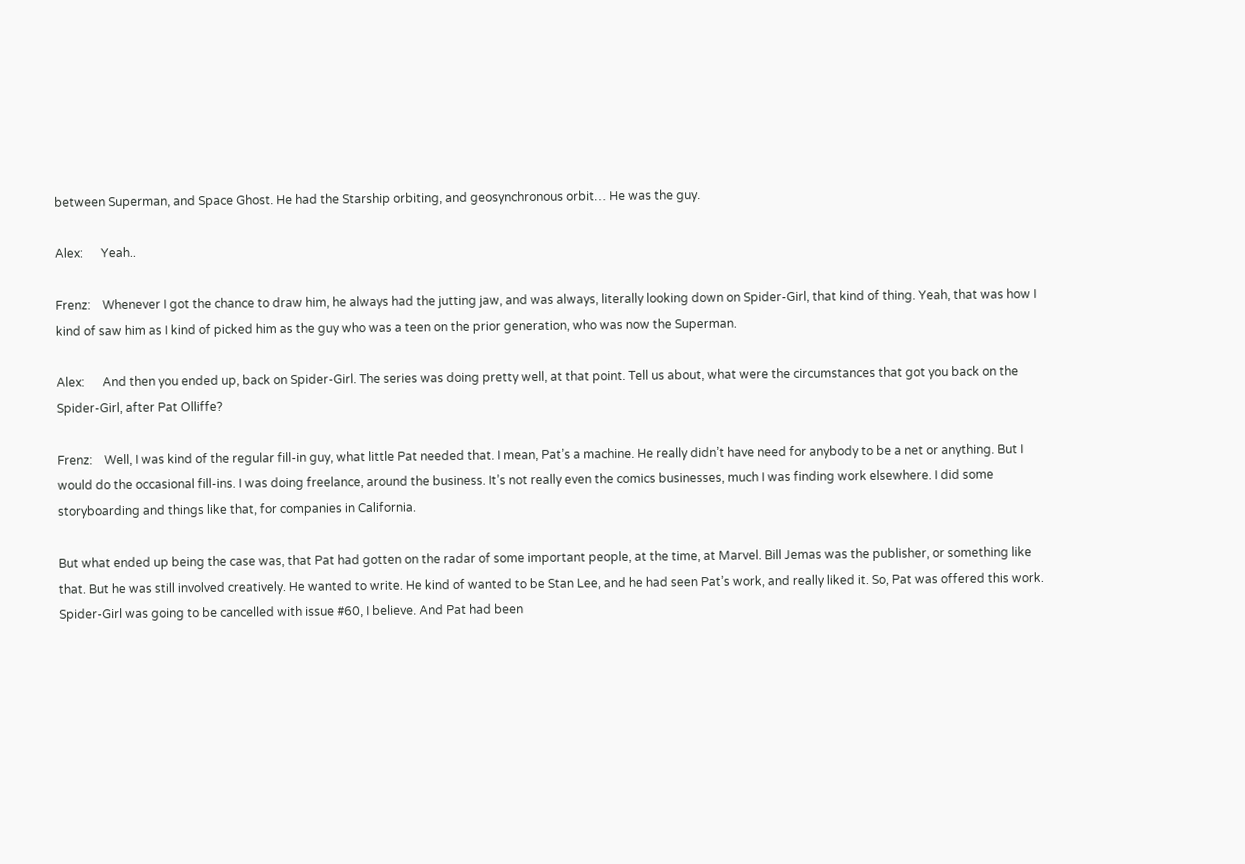between Superman, and Space Ghost. He had the Starship orbiting, and geosynchronous orbit… He was the guy.

Alex:      Yeah..

Frenz:    Whenever I got the chance to draw him, he always had the jutting jaw, and was always, literally looking down on Spider-Girl, that kind of thing. Yeah, that was how I kind of saw him as I kind of picked him as the guy who was a teen on the prior generation, who was now the Superman.

Alex:      And then you ended up, back on Spider-Girl. The series was doing pretty well, at that point. Tell us about, what were the circumstances that got you back on the Spider-Girl, after Pat Olliffe?

Frenz:    Well, I was kind of the regular fill-in guy, what little Pat needed that. I mean, Pat’s a machine. He really didn’t have need for anybody to be a net or anything. But I would do the occasional fill-ins. I was doing freelance, around the business. It’s not really even the comics businesses, much I was finding work elsewhere. I did some storyboarding and things like that, for companies in California.

But what ended up being the case was, that Pat had gotten on the radar of some important people, at the time, at Marvel. Bill Jemas was the publisher, or something like that. But he was still involved creatively. He wanted to write. He kind of wanted to be Stan Lee, and he had seen Pat’s work, and really liked it. So, Pat was offered this work. Spider-Girl was going to be cancelled with issue #60, I believe. And Pat had been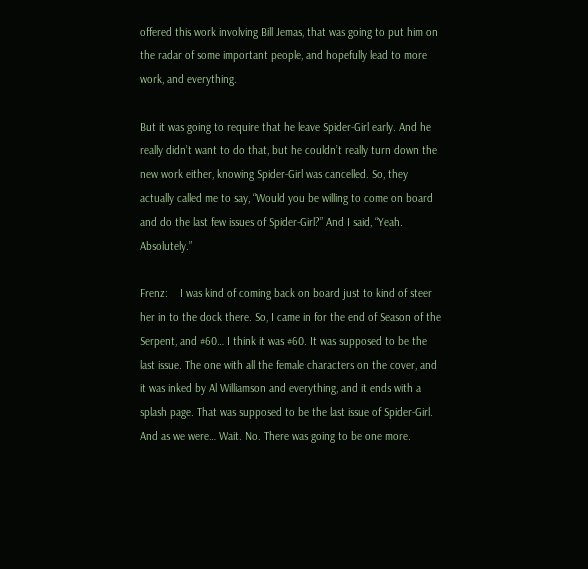offered this work involving Bill Jemas, that was going to put him on the radar of some important people, and hopefully lead to more work, and everything.

But it was going to require that he leave Spider-Girl early. And he really didn’t want to do that, but he couldn’t really turn down the new work either, knowing Spider-Girl was cancelled. So, they actually called me to say, “Would you be willing to come on board and do the last few issues of Spider-Girl?” And I said, “Yeah. Absolutely.”

Frenz:    I was kind of coming back on board just to kind of steer her in to the dock there. So, I came in for the end of Season of the Serpent, and #60… I think it was #60. It was supposed to be the last issue. The one with all the female characters on the cover, and it was inked by Al Williamson and everything, and it ends with a splash page. That was supposed to be the last issue of Spider-Girl. And as we were… Wait. No. There was going to be one more.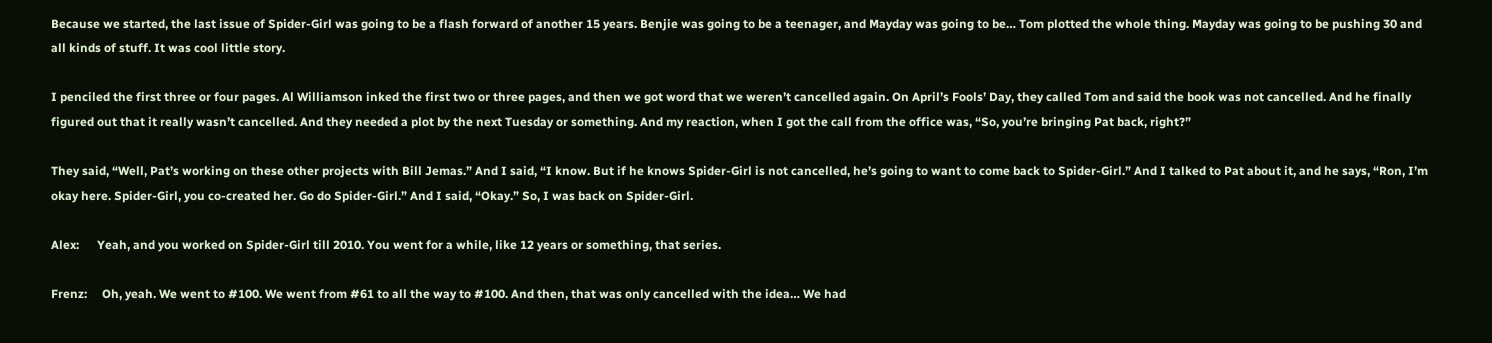Because we started, the last issue of Spider-Girl was going to be a flash forward of another 15 years. Benjie was going to be a teenager, and Mayday was going to be… Tom plotted the whole thing. Mayday was going to be pushing 30 and all kinds of stuff. It was cool little story.

I penciled the first three or four pages. Al Williamson inked the first two or three pages, and then we got word that we weren’t cancelled again. On April’s Fools’ Day, they called Tom and said the book was not cancelled. And he finally figured out that it really wasn’t cancelled. And they needed a plot by the next Tuesday or something. And my reaction, when I got the call from the office was, “So, you’re bringing Pat back, right?”

They said, “Well, Pat’s working on these other projects with Bill Jemas.” And I said, “I know. But if he knows Spider-Girl is not cancelled, he’s going to want to come back to Spider-Girl.” And I talked to Pat about it, and he says, “Ron, I’m okay here. Spider-Girl, you co-created her. Go do Spider-Girl.” And I said, “Okay.” So, I was back on Spider-Girl.

Alex:      Yeah, and you worked on Spider-Girl till 2010. You went for a while, like 12 years or something, that series.

Frenz:     Oh, yeah. We went to #100. We went from #61 to all the way to #100. And then, that was only cancelled with the idea… We had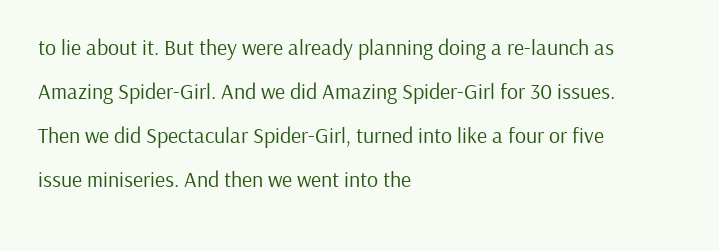to lie about it. But they were already planning doing a re-launch as Amazing Spider-Girl. And we did Amazing Spider-Girl for 30 issues. Then we did Spectacular Spider-Girl, turned into like a four or five issue miniseries. And then we went into the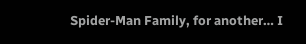Spider-Man Family, for another… I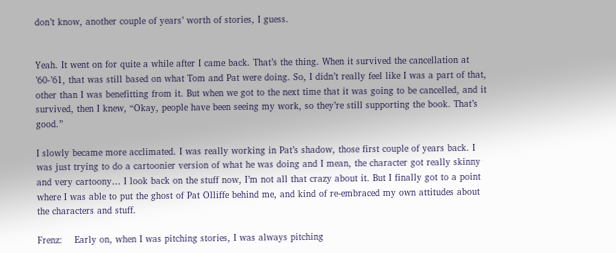don’t know, another couple of years’ worth of stories, I guess.


Yeah. It went on for quite a while after I came back. That’s the thing. When it survived the cancellation at ’60-’61, that was still based on what Tom and Pat were doing. So, I didn’t really feel like I was a part of that, other than I was benefitting from it. But when we got to the next time that it was going to be cancelled, and it survived, then I knew, “Okay, people have been seeing my work, so they’re still supporting the book. That’s good.”

I slowly became more acclimated. I was really working in Pat’s shadow, those first couple of years back. I was just trying to do a cartoonier version of what he was doing and I mean, the character got really skinny and very cartoony… I look back on the stuff now, I’m not all that crazy about it. But I finally got to a point where I was able to put the ghost of Pat Olliffe behind me, and kind of re-embraced my own attitudes about the characters and stuff.

Frenz:    Early on, when I was pitching stories, I was always pitching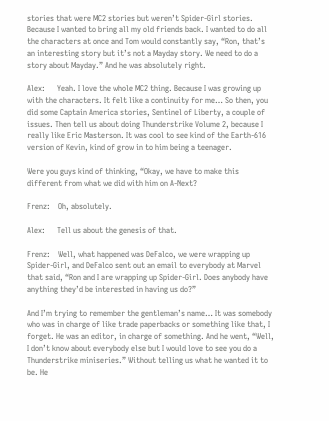stories that were MC2 stories but weren’t Spider-Girl stories. Because I wanted to bring all my old friends back. I wanted to do all the characters at once and Tom would constantly say, “Ron, that’s an interesting story but it’s not a Mayday story. We need to do a story about Mayday.” And he was absolutely right.

Alex:      Yeah. I love the whole MC2 thing. Because I was growing up with the characters. It felt like a continuity for me… So then, you did some Captain America stories, Sentinel of Liberty, a couple of issues. Then tell us about doing Thunderstrike Volume 2, because I really like Eric Masterson. It was cool to see kind of the Earth-616 version of Kevin, kind of grow in to him being a teenager.

Were you guys kind of thinking, “Okay, we have to make this different from what we did with him on A-Next?

Frenz:    Oh, absolutely.

Alex:      Tell us about the genesis of that.

Frenz:    Well, what happened was DeFalco, we were wrapping up Spider-Girl, and DeFalco sent out an email to everybody at Marvel that said, “Ron and I are wrapping up Spider-Girl. Does anybody have anything they’d be interested in having us do?”

And I’m trying to remember the gentleman’s name… It was somebody who was in charge of like trade paperbacks or something like that, I forget. He was an editor, in charge of something. And he went, “Well, I don’t know about everybody else but I would love to see you do a Thunderstrike miniseries.” Without telling us what he wanted it to be. He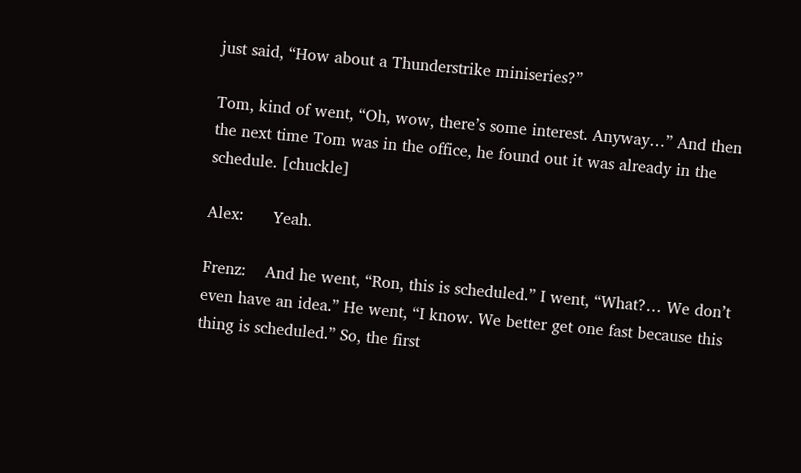just said, “How about a Thunderstrike miniseries?”

Tom, kind of went, “Oh, wow, there’s some interest. Anyway…” And then the next time Tom was in the office, he found out it was already in the schedule. [chuckle]

Alex:      Yeah.

Frenz:    And he went, “Ron, this is scheduled.” I went, “What?… We don’t even have an idea.” He went, “I know. We better get one fast because this thing is scheduled.” So, the first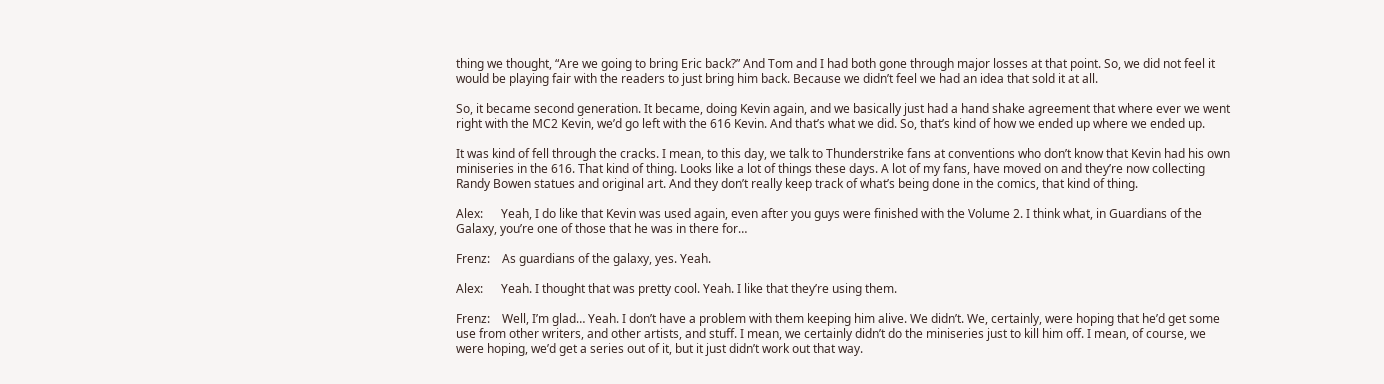thing we thought, “Are we going to bring Eric back?” And Tom and I had both gone through major losses at that point. So, we did not feel it would be playing fair with the readers to just bring him back. Because we didn’t feel we had an idea that sold it at all.

So, it became second generation. It became, doing Kevin again, and we basically just had a hand shake agreement that where ever we went right with the MC2 Kevin, we’d go left with the 616 Kevin. And that’s what we did. So, that’s kind of how we ended up where we ended up.

It was kind of fell through the cracks. I mean, to this day, we talk to Thunderstrike fans at conventions who don’t know that Kevin had his own miniseries in the 616. That kind of thing. Looks like a lot of things these days. A lot of my fans, have moved on and they’re now collecting Randy Bowen statues and original art. And they don’t really keep track of what’s being done in the comics, that kind of thing.

Alex:      Yeah, I do like that Kevin was used again, even after you guys were finished with the Volume 2. I think what, in Guardians of the Galaxy, you’re one of those that he was in there for…

Frenz:    As guardians of the galaxy, yes. Yeah.

Alex:      Yeah. I thought that was pretty cool. Yeah. I like that they’re using them.

Frenz:    Well, I’m glad… Yeah. I don’t have a problem with them keeping him alive. We didn’t. We, certainly, were hoping that he’d get some use from other writers, and other artists, and stuff. I mean, we certainly didn’t do the miniseries just to kill him off. I mean, of course, we were hoping, we’d get a series out of it, but it just didn’t work out that way.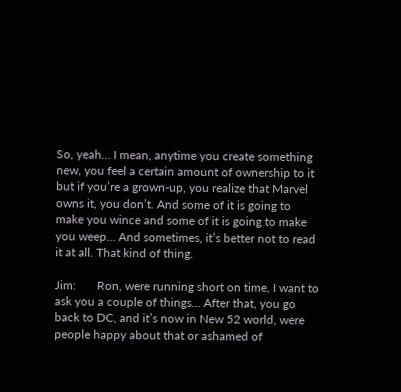So, yeah… I mean, anytime you create something new, you feel a certain amount of ownership to it but if you’re a grown-up, you realize that Marvel owns it, you don’t. And some of it is going to make you wince and some of it is going to make you weep… And sometimes, it’s better not to read it at all. That kind of thing.

Jim:       Ron, were running short on time, I want to ask you a couple of things… After that, you go back to DC, and it’s now in New 52 world, were people happy about that or ashamed of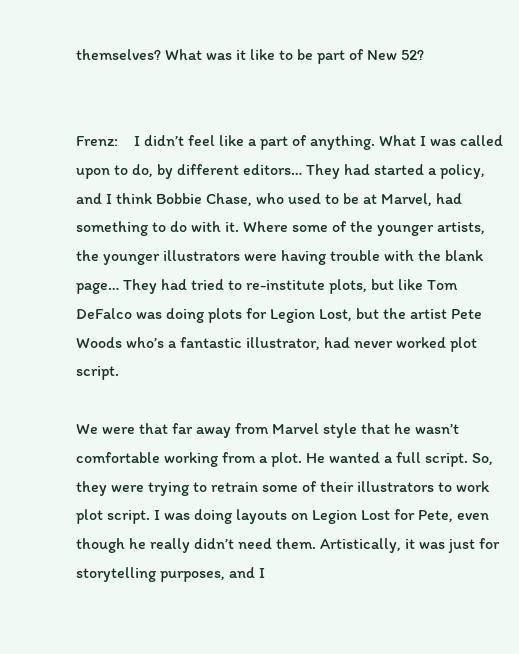themselves? What was it like to be part of New 52?


Frenz:    I didn’t feel like a part of anything. What I was called upon to do, by different editors… They had started a policy, and I think Bobbie Chase, who used to be at Marvel, had something to do with it. Where some of the younger artists, the younger illustrators were having trouble with the blank page… They had tried to re-institute plots, but like Tom DeFalco was doing plots for Legion Lost, but the artist Pete Woods who’s a fantastic illustrator, had never worked plot script.

We were that far away from Marvel style that he wasn’t comfortable working from a plot. He wanted a full script. So, they were trying to retrain some of their illustrators to work plot script. I was doing layouts on Legion Lost for Pete, even though he really didn’t need them. Artistically, it was just for storytelling purposes, and I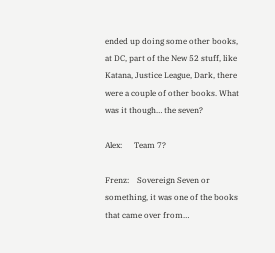ended up doing some other books, at DC, part of the New 52 stuff, like Katana, Justice League, Dark, there were a couple of other books. What was it though… the seven?

Alex:      Team 7?

Frenz:    Sovereign Seven or something, it was one of the books that came over from…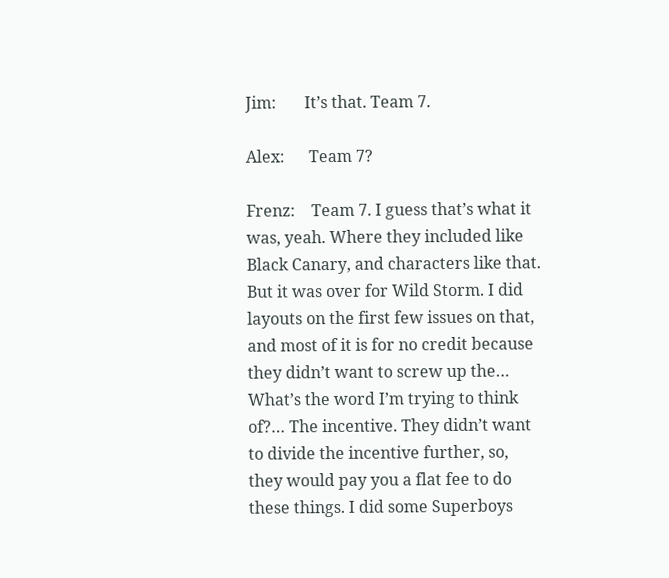Jim:       It’s that. Team 7.

Alex:      Team 7?

Frenz:    Team 7. I guess that’s what it was, yeah. Where they included like Black Canary, and characters like that. But it was over for Wild Storm. I did layouts on the first few issues on that, and most of it is for no credit because they didn’t want to screw up the… What’s the word I’m trying to think of?… The incentive. They didn’t want to divide the incentive further, so, they would pay you a flat fee to do these things. I did some Superboys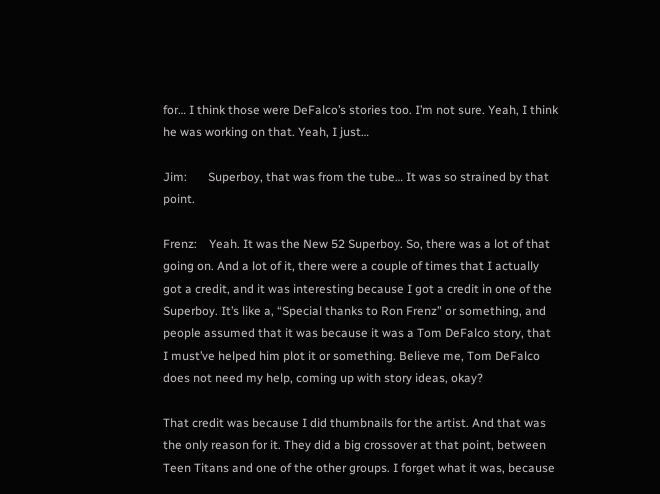for… I think those were DeFalco’s stories too. I’m not sure. Yeah, I think he was working on that. Yeah, I just…

Jim:       Superboy, that was from the tube… It was so strained by that point.

Frenz:    Yeah. It was the New 52 Superboy. So, there was a lot of that going on. And a lot of it, there were a couple of times that I actually got a credit, and it was interesting because I got a credit in one of the Superboy. It’s like a, “Special thanks to Ron Frenz” or something, and people assumed that it was because it was a Tom DeFalco story, that I must’ve helped him plot it or something. Believe me, Tom DeFalco does not need my help, coming up with story ideas, okay?

That credit was because I did thumbnails for the artist. And that was the only reason for it. They did a big crossover at that point, between Teen Titans and one of the other groups. I forget what it was, because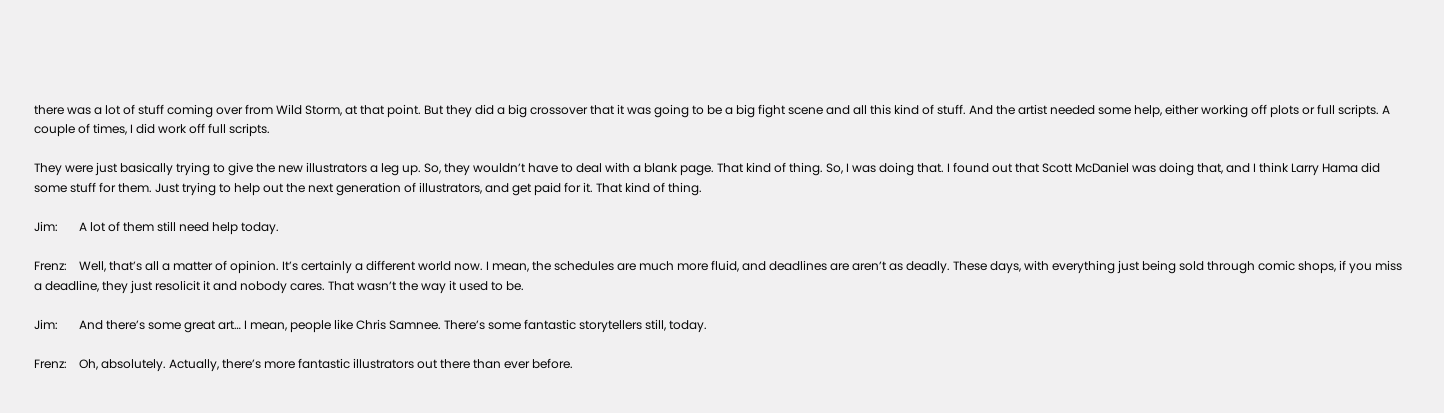there was a lot of stuff coming over from Wild Storm, at that point. But they did a big crossover that it was going to be a big fight scene and all this kind of stuff. And the artist needed some help, either working off plots or full scripts. A couple of times, I did work off full scripts.

They were just basically trying to give the new illustrators a leg up. So, they wouldn’t have to deal with a blank page. That kind of thing. So, I was doing that. I found out that Scott McDaniel was doing that, and I think Larry Hama did some stuff for them. Just trying to help out the next generation of illustrators, and get paid for it. That kind of thing.

Jim:       A lot of them still need help today.

Frenz:    Well, that’s all a matter of opinion. It’s certainly a different world now. I mean, the schedules are much more fluid, and deadlines are aren’t as deadly. These days, with everything just being sold through comic shops, if you miss a deadline, they just resolicit it and nobody cares. That wasn’t the way it used to be.

Jim:       And there’s some great art… I mean, people like Chris Samnee. There’s some fantastic storytellers still, today.

Frenz:    Oh, absolutely. Actually, there’s more fantastic illustrators out there than ever before.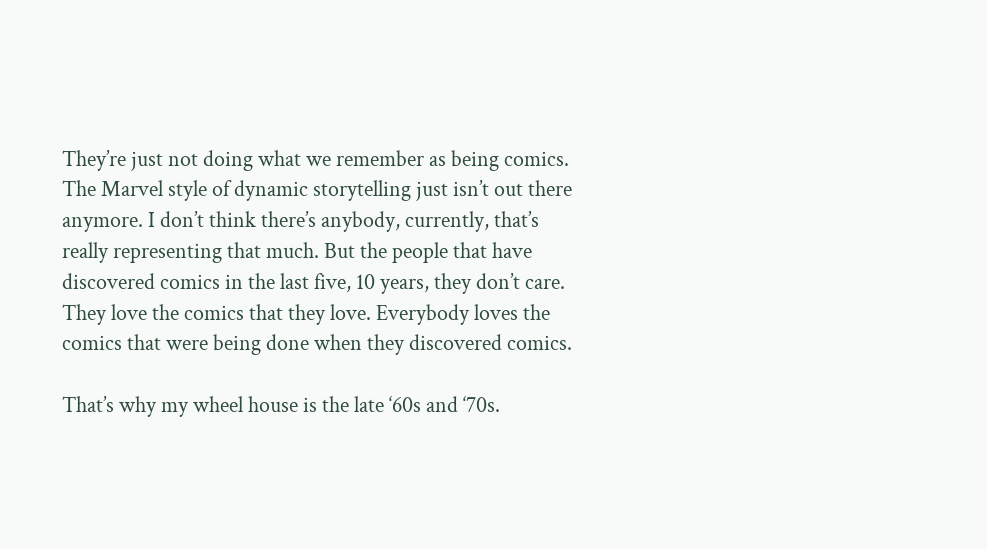They’re just not doing what we remember as being comics. The Marvel style of dynamic storytelling just isn’t out there anymore. I don’t think there’s anybody, currently, that’s really representing that much. But the people that have discovered comics in the last five, 10 years, they don’t care. They love the comics that they love. Everybody loves the comics that were being done when they discovered comics.

That’s why my wheel house is the late ‘60s and ‘70s.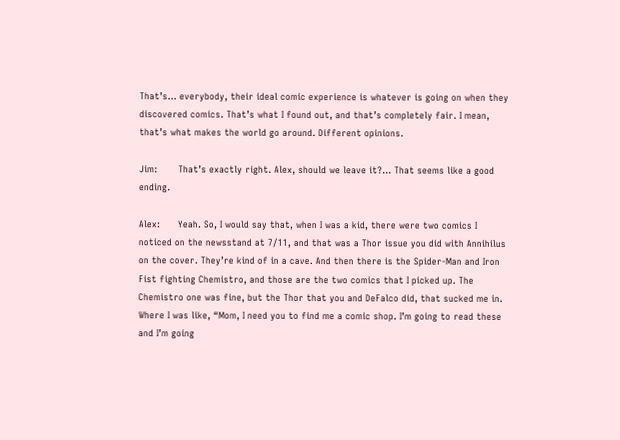That’s… everybody, their ideal comic experience is whatever is going on when they discovered comics. That’s what I found out, and that’s completely fair. I mean, that’s what makes the world go around. Different opinions.

Jim:       That’s exactly right. Alex, should we leave it?… That seems like a good ending.

Alex:      Yeah. So, I would say that, when I was a kid, there were two comics I noticed on the newsstand at 7/11, and that was a Thor issue you did with Annihilus on the cover. They’re kind of in a cave. And then there is the Spider-Man and Iron Fist fighting Chemistro, and those are the two comics that I picked up. The Chemistro one was fine, but the Thor that you and DeFalco did, that sucked me in. Where I was like, “Mom, I need you to find me a comic shop. I’m going to read these and I’m going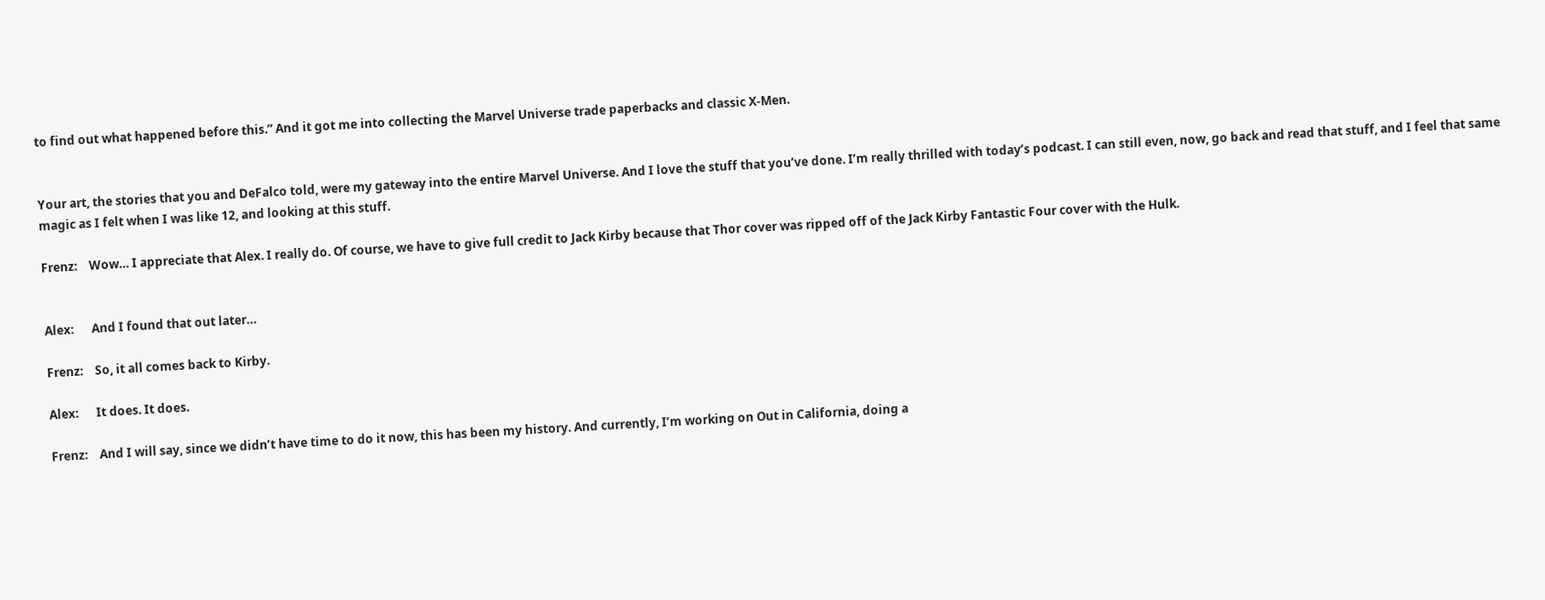to find out what happened before this.” And it got me into collecting the Marvel Universe trade paperbacks and classic X-Men.


Your art, the stories that you and DeFalco told, were my gateway into the entire Marvel Universe. And I love the stuff that you’ve done. I’m really thrilled with today’s podcast. I can still even, now, go back and read that stuff, and I feel that same magic as I felt when I was like 12, and looking at this stuff.

Frenz:    Wow… I appreciate that Alex. I really do. Of course, we have to give full credit to Jack Kirby because that Thor cover was ripped off of the Jack Kirby Fantastic Four cover with the Hulk.


Alex:      And I found that out later…

Frenz:    So, it all comes back to Kirby.

Alex:      It does. It does.

Frenz:    And I will say, since we didn’t have time to do it now, this has been my history. And currently, I’m working on Out in California, doing a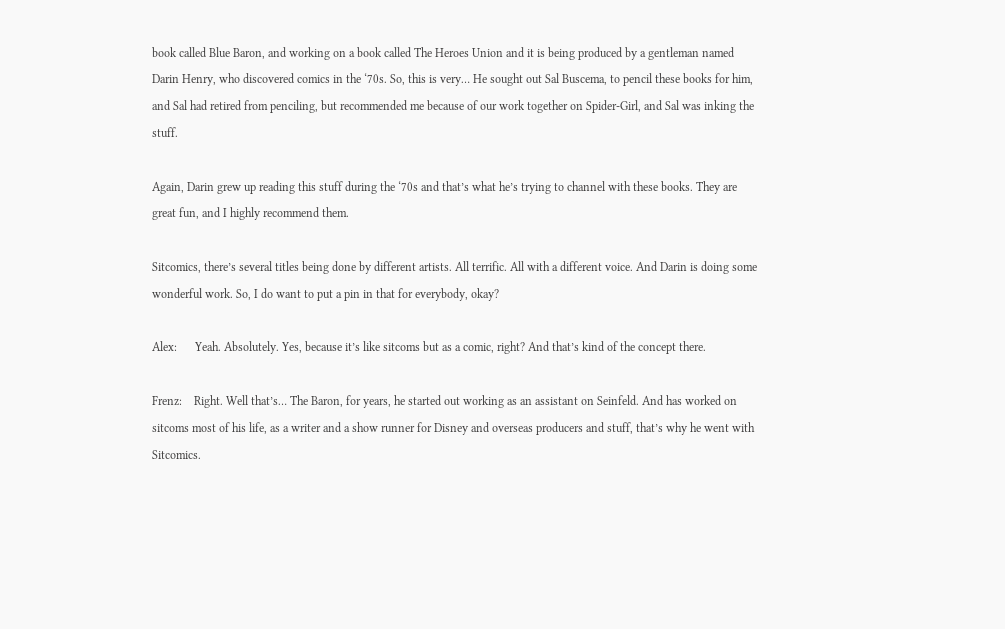book called Blue Baron, and working on a book called The Heroes Union and it is being produced by a gentleman named Darin Henry, who discovered comics in the ‘70s. So, this is very… He sought out Sal Buscema, to pencil these books for him, and Sal had retired from penciling, but recommended me because of our work together on Spider-Girl, and Sal was inking the stuff.

Again, Darin grew up reading this stuff during the ‘70s and that’s what he’s trying to channel with these books. They are great fun, and I highly recommend them.

Sitcomics, there’s several titles being done by different artists. All terrific. All with a different voice. And Darin is doing some wonderful work. So, I do want to put a pin in that for everybody, okay?

Alex:      Yeah. Absolutely. Yes, because it’s like sitcoms but as a comic, right? And that’s kind of the concept there.

Frenz:    Right. Well that’s… The Baron, for years, he started out working as an assistant on Seinfeld. And has worked on sitcoms most of his life, as a writer and a show runner for Disney and overseas producers and stuff, that’s why he went with Sitcomics.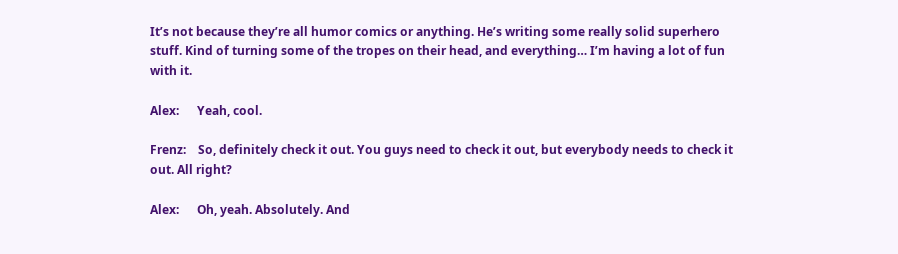It’s not because they’re all humor comics or anything. He’s writing some really solid superhero stuff. Kind of turning some of the tropes on their head, and everything… I’m having a lot of fun with it.

Alex:      Yeah, cool.

Frenz:    So, definitely check it out. You guys need to check it out, but everybody needs to check it out. All right?

Alex:      Oh, yeah. Absolutely. And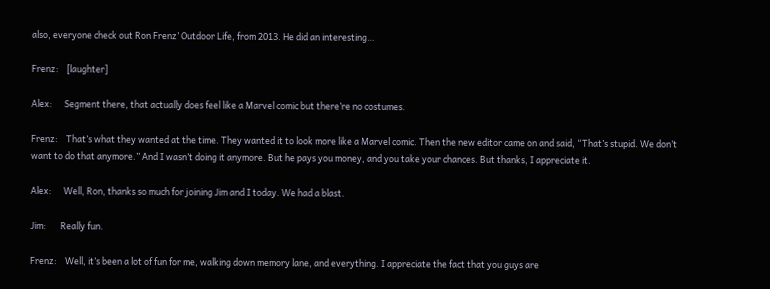also, everyone check out Ron Frenz’ Outdoor Life, from 2013. He did an interesting…

Frenz:    [laughter]

Alex:      Segment there, that actually does feel like a Marvel comic but there’re no costumes.

Frenz:    That’s what they wanted at the time. They wanted it to look more like a Marvel comic. Then the new editor came on and said, “That’s stupid. We don’t want to do that anymore.” And I wasn’t doing it anymore. But he pays you money, and you take your chances. But thanks, I appreciate it.

Alex:      Well, Ron, thanks so much for joining Jim and I today. We had a blast.

Jim:       Really fun.

Frenz:    Well, it’s been a lot of fun for me, walking down memory lane, and everything. I appreciate the fact that you guys are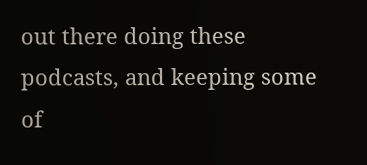out there doing these podcasts, and keeping some of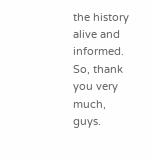the history alive and informed. So, thank you very much, guys.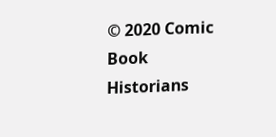© 2020 Comic Book Historians